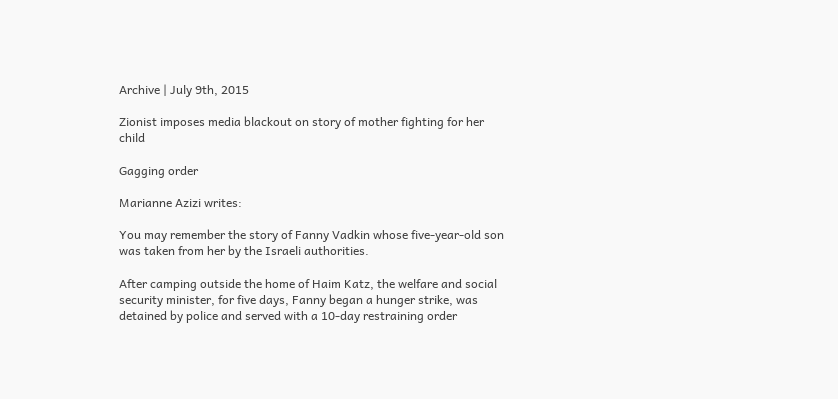Archive | July 9th, 2015

Zionist imposes media blackout on story of mother fighting for her child

Gagging order

Marianne Azizi writes:

You may remember the story of Fanny Vadkin whose five-year-old son was taken from her by the Israeli authorities.

After camping outside the home of Haim Katz, the welfare and social security minister, for five days, Fanny began a hunger strike, was detained by police and served with a 10-day restraining order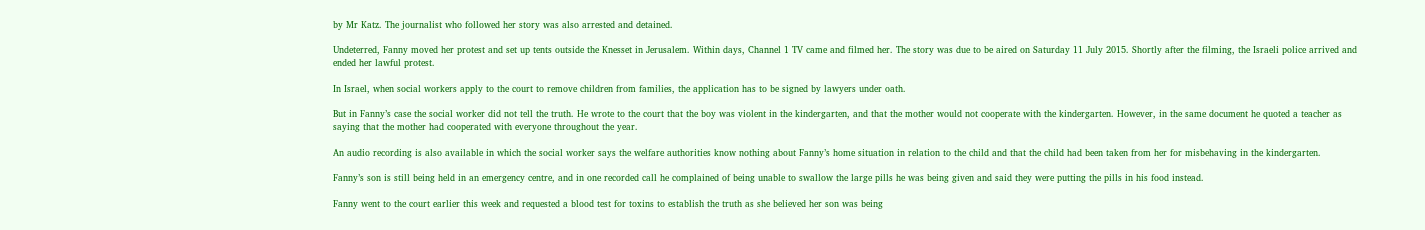by Mr Katz. The journalist who followed her story was also arrested and detained.

Undeterred, Fanny moved her protest and set up tents outside the Knesset in Jerusalem. Within days, Channel 1 TV came and filmed her. The story was due to be aired on Saturday 11 July 2015. Shortly after the filming, the Israeli police arrived and ended her lawful protest.

In Israel, when social workers apply to the court to remove children from families, the application has to be signed by lawyers under oath.

But in Fanny’s case the social worker did not tell the truth. He wrote to the court that the boy was violent in the kindergarten, and that the mother would not cooperate with the kindergarten. However, in the same document he quoted a teacher as saying that the mother had cooperated with everyone throughout the year.

An audio recording is also available in which the social worker says the welfare authorities know nothing about Fanny’s home situation in relation to the child and that the child had been taken from her for misbehaving in the kindergarten.

Fanny’s son is still being held in an emergency centre, and in one recorded call he complained of being unable to swallow the large pills he was being given and said they were putting the pills in his food instead.

Fanny went to the court earlier this week and requested a blood test for toxins to establish the truth as she believed her son was being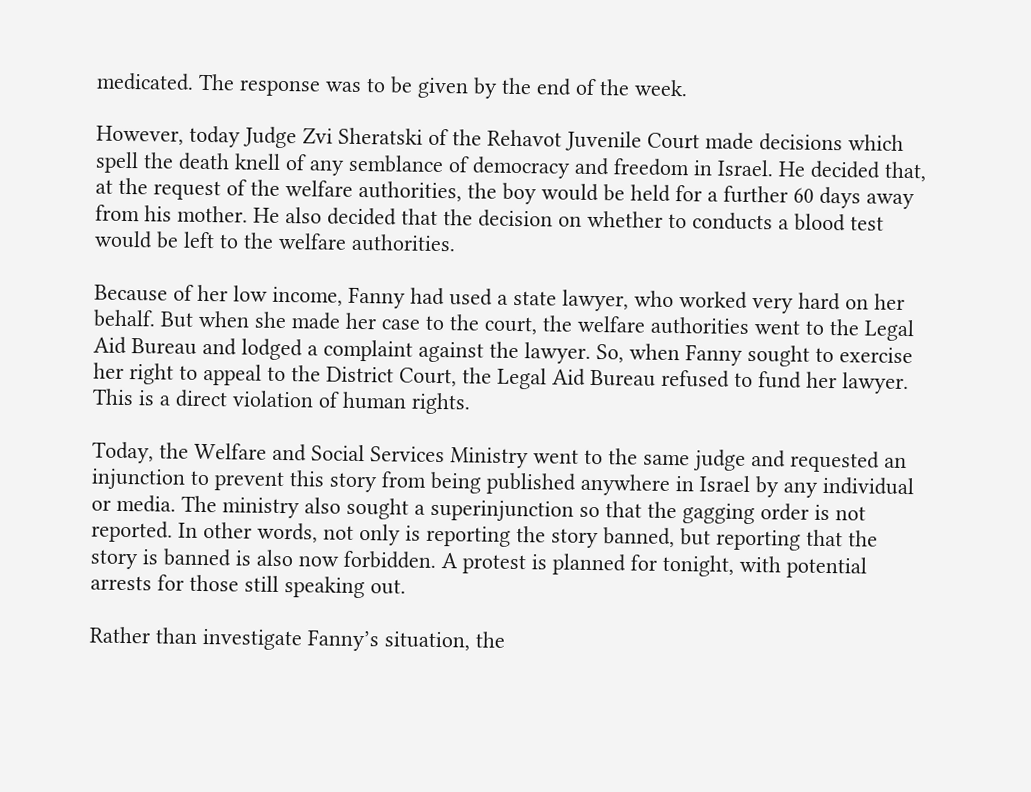medicated. The response was to be given by the end of the week.

However, today Judge Zvi Sheratski of the Rehavot Juvenile Court made decisions which spell the death knell of any semblance of democracy and freedom in Israel. He decided that, at the request of the welfare authorities, the boy would be held for a further 60 days away from his mother. He also decided that the decision on whether to conducts a blood test would be left to the welfare authorities.

Because of her low income, Fanny had used a state lawyer, who worked very hard on her behalf. But when she made her case to the court, the welfare authorities went to the Legal Aid Bureau and lodged a complaint against the lawyer. So, when Fanny sought to exercise her right to appeal to the District Court, the Legal Aid Bureau refused to fund her lawyer. This is a direct violation of human rights.

Today, the Welfare and Social Services Ministry went to the same judge and requested an injunction to prevent this story from being published anywhere in Israel by any individual or media. The ministry also sought a superinjunction so that the gagging order is not reported. In other words, not only is reporting the story banned, but reporting that the story is banned is also now forbidden. A protest is planned for tonight, with potential arrests for those still speaking out.

Rather than investigate Fanny’s situation, the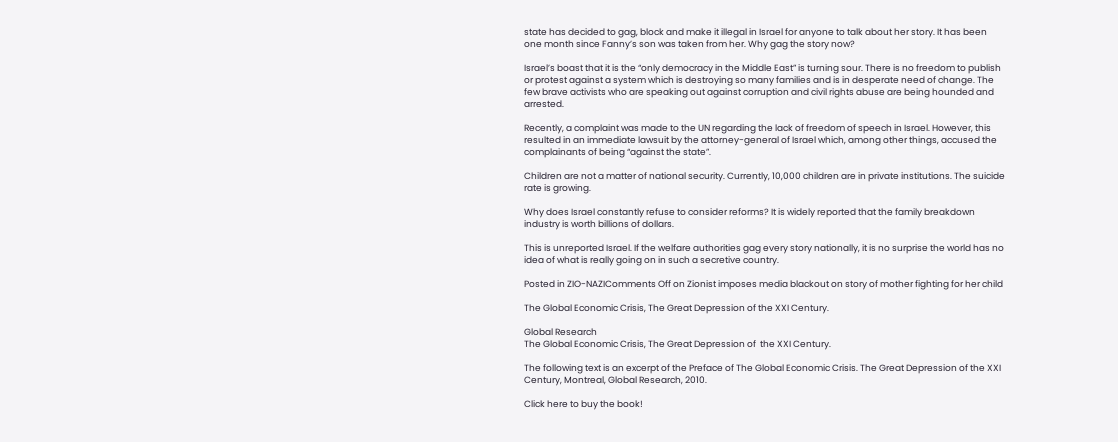state has decided to gag, block and make it illegal in Israel for anyone to talk about her story. It has been one month since Fanny’s son was taken from her. Why gag the story now?

Israel’s boast that it is the “only democracy in the Middle East” is turning sour. There is no freedom to publish or protest against a system which is destroying so many families and is in desperate need of change. The few brave activists who are speaking out against corruption and civil rights abuse are being hounded and arrested.

Recently, a complaint was made to the UN regarding the lack of freedom of speech in Israel. However, this resulted in an immediate lawsuit by the attorney-general of Israel which, among other things, accused the complainants of being “against the state”.

Children are not a matter of national security. Currently, 10,000 children are in private institutions. The suicide rate is growing.

Why does Israel constantly refuse to consider reforms? It is widely reported that the family breakdown industry is worth billions of dollars.

This is unreported Israel. If the welfare authorities gag every story nationally, it is no surprise the world has no idea of what is really going on in such a secretive country.

Posted in ZIO-NAZIComments Off on Zionist imposes media blackout on story of mother fighting for her child

The Global Economic Crisis, The Great Depression of the XXI Century.

Global Research
The Global Economic Crisis, The Great Depression of  the XXI Century.

The following text is an excerpt of the Preface of The Global Economic Crisis. The Great Depression of the XXI Century, Montreal, Global Research, 2010.

Click here to buy the book!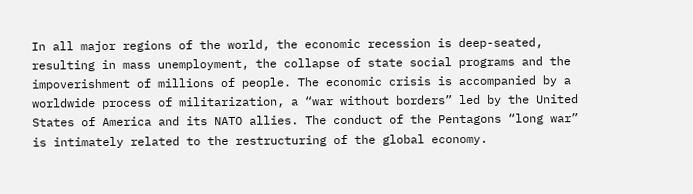In all major regions of the world, the economic recession is deep-seated, resulting in mass unemployment, the collapse of state social programs and the impoverishment of millions of people. The economic crisis is accompanied by a worldwide process of militarization, a “war without borders” led by the United States of America and its NATO allies. The conduct of the Pentagons “long war” is intimately related to the restructuring of the global economy.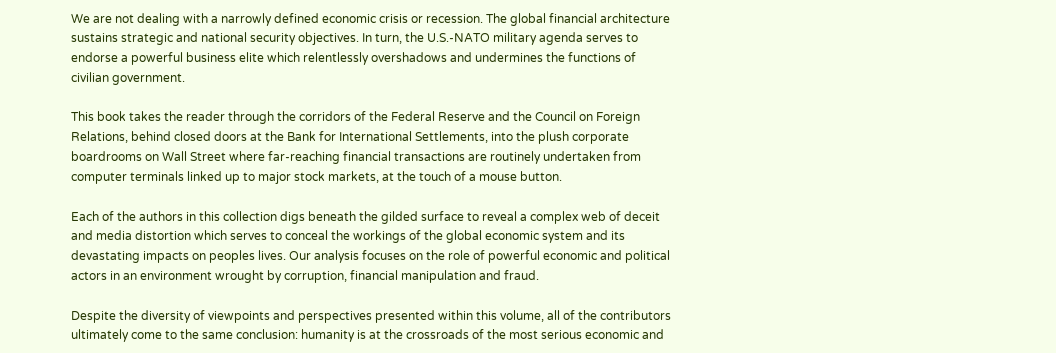We are not dealing with a narrowly defined economic crisis or recession. The global financial architecture sustains strategic and national security objectives. In turn, the U.S.-NATO military agenda serves to endorse a powerful business elite which relentlessly overshadows and undermines the functions of civilian government.

This book takes the reader through the corridors of the Federal Reserve and the Council on Foreign Relations, behind closed doors at the Bank for International Settlements, into the plush corporate boardrooms on Wall Street where far-reaching financial transactions are routinely undertaken from computer terminals linked up to major stock markets, at the touch of a mouse button.

Each of the authors in this collection digs beneath the gilded surface to reveal a complex web of deceit and media distortion which serves to conceal the workings of the global economic system and its devastating impacts on peoples lives. Our analysis focuses on the role of powerful economic and political actors in an environment wrought by corruption, financial manipulation and fraud.

Despite the diversity of viewpoints and perspectives presented within this volume, all of the contributors ultimately come to the same conclusion: humanity is at the crossroads of the most serious economic and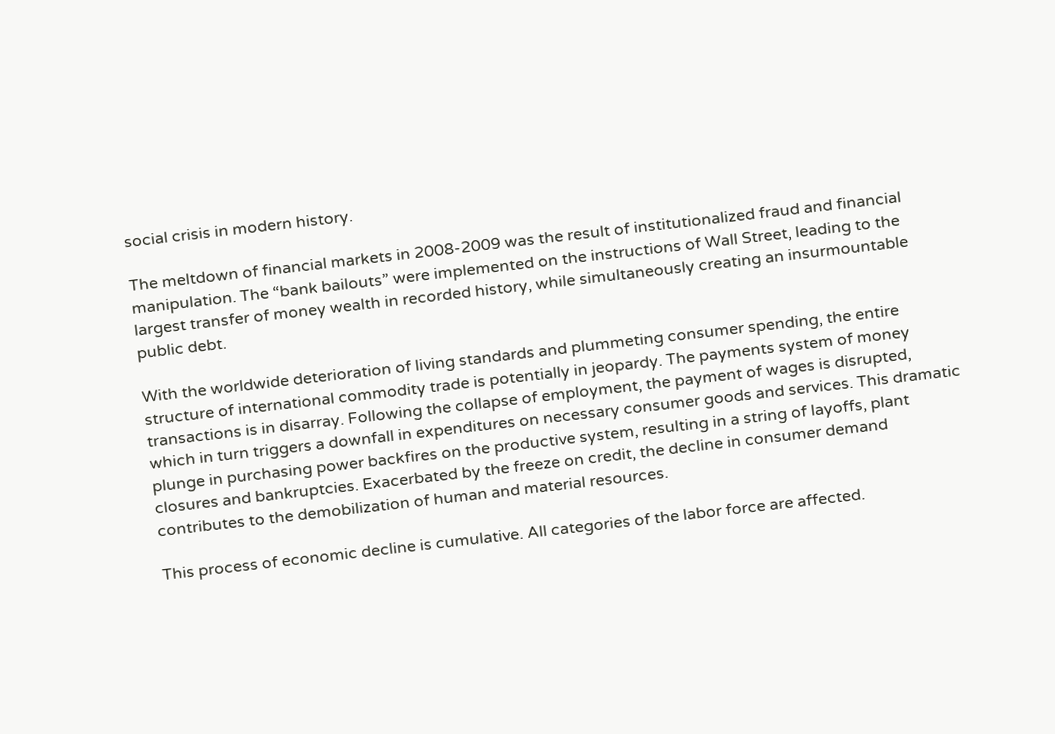social crisis in modern history.

The meltdown of financial markets in 2008-2009 was the result of institutionalized fraud and financial manipulation. The “bank bailouts” were implemented on the instructions of Wall Street, leading to the largest transfer of money wealth in recorded history, while simultaneously creating an insurmountable public debt.

With the worldwide deterioration of living standards and plummeting consumer spending, the entire structure of international commodity trade is potentially in jeopardy. The payments system of money transactions is in disarray. Following the collapse of employment, the payment of wages is disrupted, which in turn triggers a downfall in expenditures on necessary consumer goods and services. This dramatic plunge in purchasing power backfires on the productive system, resulting in a string of layoffs, plant closures and bankruptcies. Exacerbated by the freeze on credit, the decline in consumer demand contributes to the demobilization of human and material resources.

This process of economic decline is cumulative. All categories of the labor force are affected.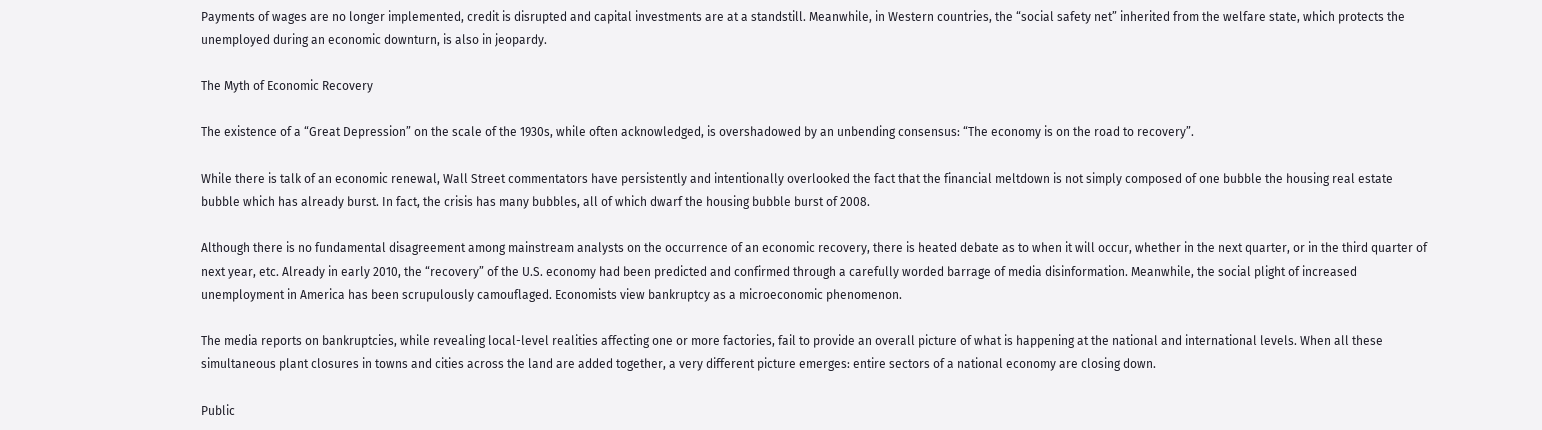Payments of wages are no longer implemented, credit is disrupted and capital investments are at a standstill. Meanwhile, in Western countries, the “social safety net” inherited from the welfare state, which protects the unemployed during an economic downturn, is also in jeopardy.

The Myth of Economic Recovery

The existence of a “Great Depression” on the scale of the 1930s, while often acknowledged, is overshadowed by an unbending consensus: “The economy is on the road to recovery”.

While there is talk of an economic renewal, Wall Street commentators have persistently and intentionally overlooked the fact that the financial meltdown is not simply composed of one bubble the housing real estate bubble which has already burst. In fact, the crisis has many bubbles, all of which dwarf the housing bubble burst of 2008.

Although there is no fundamental disagreement among mainstream analysts on the occurrence of an economic recovery, there is heated debate as to when it will occur, whether in the next quarter, or in the third quarter of next year, etc. Already in early 2010, the “recovery” of the U.S. economy had been predicted and confirmed through a carefully worded barrage of media disinformation. Meanwhile, the social plight of increased unemployment in America has been scrupulously camouflaged. Economists view bankruptcy as a microeconomic phenomenon.

The media reports on bankruptcies, while revealing local-level realities affecting one or more factories, fail to provide an overall picture of what is happening at the national and international levels. When all these simultaneous plant closures in towns and cities across the land are added together, a very different picture emerges: entire sectors of a national economy are closing down.

Public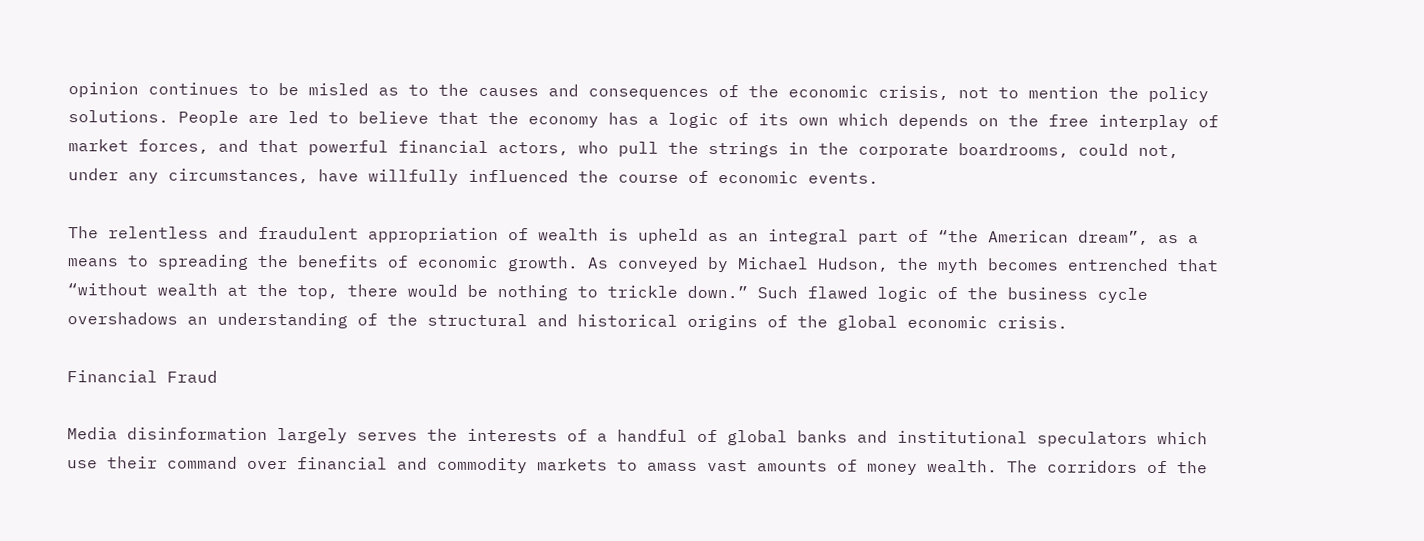opinion continues to be misled as to the causes and consequences of the economic crisis, not to mention the policy solutions. People are led to believe that the economy has a logic of its own which depends on the free interplay of market forces, and that powerful financial actors, who pull the strings in the corporate boardrooms, could not, under any circumstances, have willfully influenced the course of economic events.

The relentless and fraudulent appropriation of wealth is upheld as an integral part of “the American dream”, as a means to spreading the benefits of economic growth. As conveyed by Michael Hudson, the myth becomes entrenched that “without wealth at the top, there would be nothing to trickle down.” Such flawed logic of the business cycle overshadows an understanding of the structural and historical origins of the global economic crisis.

Financial Fraud

Media disinformation largely serves the interests of a handful of global banks and institutional speculators which use their command over financial and commodity markets to amass vast amounts of money wealth. The corridors of the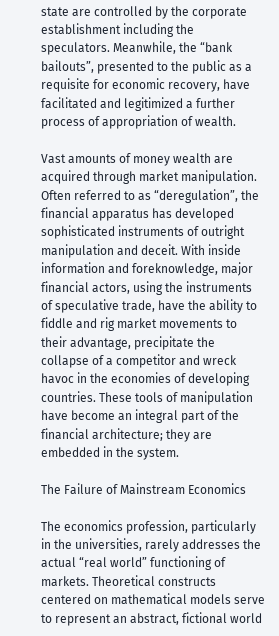state are controlled by the corporate establishment including the speculators. Meanwhile, the “bank bailouts”, presented to the public as a requisite for economic recovery, have facilitated and legitimized a further process of appropriation of wealth.

Vast amounts of money wealth are acquired through market manipulation. Often referred to as “deregulation”, the financial apparatus has developed sophisticated instruments of outright manipulation and deceit. With inside information and foreknowledge, major financial actors, using the instruments of speculative trade, have the ability to fiddle and rig market movements to their advantage, precipitate the collapse of a competitor and wreck havoc in the economies of developing countries. These tools of manipulation have become an integral part of the financial architecture; they are embedded in the system.

The Failure of Mainstream Economics

The economics profession, particularly in the universities, rarely addresses the actual “real world” functioning of markets. Theoretical constructs centered on mathematical models serve to represent an abstract, fictional world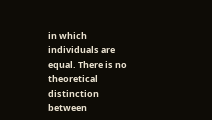in which individuals are equal. There is no theoretical distinction between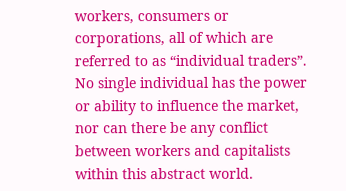workers, consumers or corporations, all of which are referred to as “individual traders”. No single individual has the power or ability to influence the market, nor can there be any conflict between workers and capitalists within this abstract world.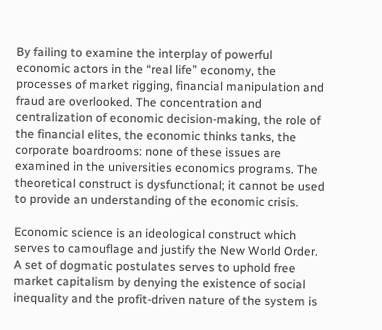By failing to examine the interplay of powerful economic actors in the “real life” economy, the processes of market rigging, financial manipulation and fraud are overlooked. The concentration and centralization of economic decision-making, the role of the financial elites, the economic thinks tanks, the corporate boardrooms: none of these issues are examined in the universities economics programs. The theoretical construct is dysfunctional; it cannot be used to provide an understanding of the economic crisis.

Economic science is an ideological construct which serves to camouflage and justify the New World Order. A set of dogmatic postulates serves to uphold free market capitalism by denying the existence of social inequality and the profit-driven nature of the system is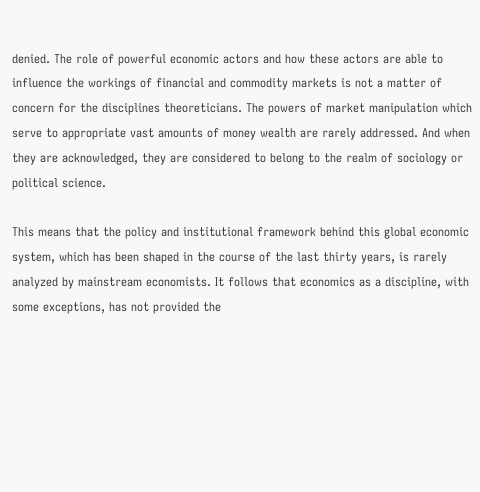denied. The role of powerful economic actors and how these actors are able to influence the workings of financial and commodity markets is not a matter of concern for the disciplines theoreticians. The powers of market manipulation which serve to appropriate vast amounts of money wealth are rarely addressed. And when they are acknowledged, they are considered to belong to the realm of sociology or political science.

This means that the policy and institutional framework behind this global economic system, which has been shaped in the course of the last thirty years, is rarely analyzed by mainstream economists. It follows that economics as a discipline, with some exceptions, has not provided the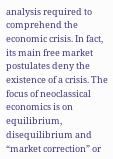analysis required to comprehend the economic crisis. In fact, its main free market postulates deny the existence of a crisis. The focus of neoclassical economics is on equilibrium, disequilibrium and “market correction” or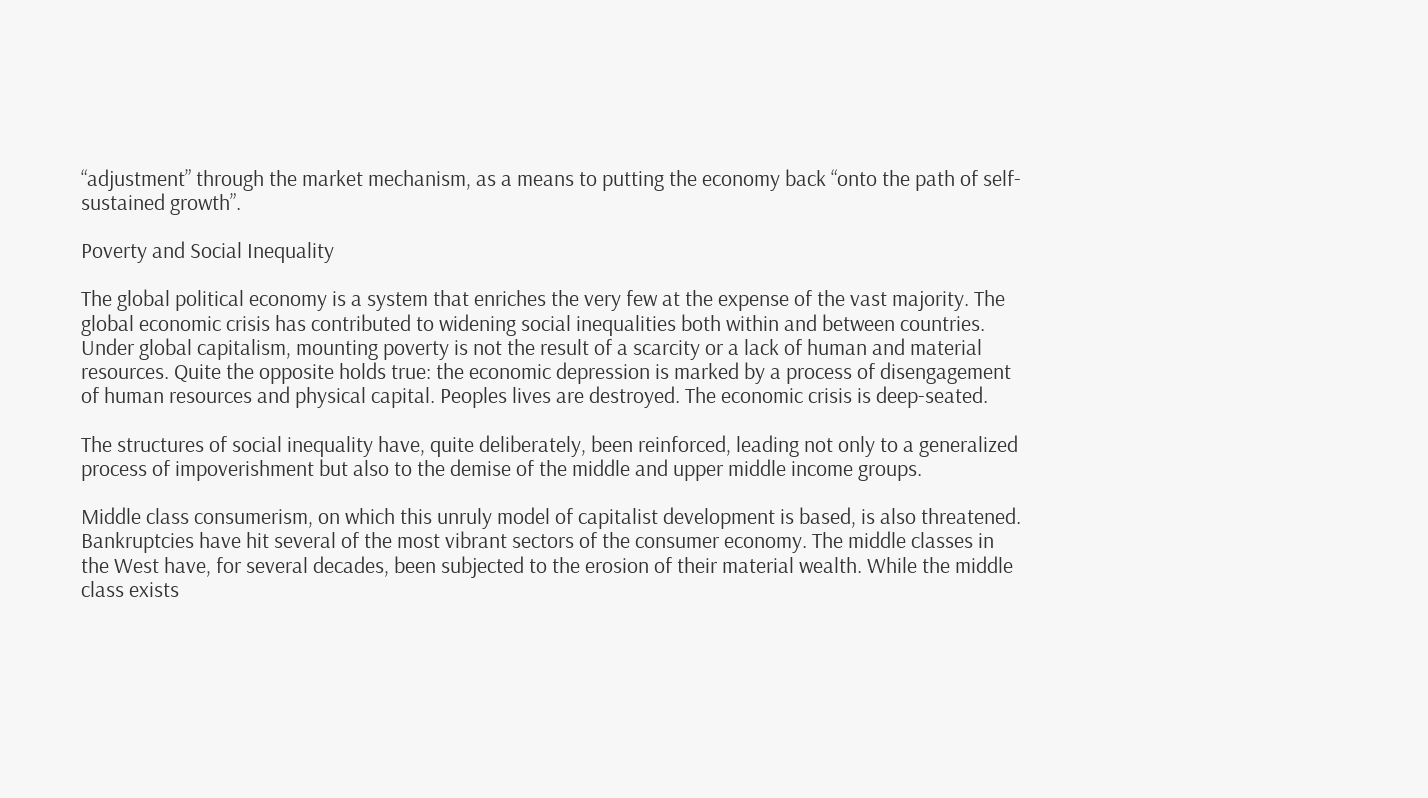“adjustment” through the market mechanism, as a means to putting the economy back “onto the path of self-sustained growth”.

Poverty and Social Inequality

The global political economy is a system that enriches the very few at the expense of the vast majority. The global economic crisis has contributed to widening social inequalities both within and between countries. Under global capitalism, mounting poverty is not the result of a scarcity or a lack of human and material resources. Quite the opposite holds true: the economic depression is marked by a process of disengagement of human resources and physical capital. Peoples lives are destroyed. The economic crisis is deep-seated.

The structures of social inequality have, quite deliberately, been reinforced, leading not only to a generalized process of impoverishment but also to the demise of the middle and upper middle income groups.

Middle class consumerism, on which this unruly model of capitalist development is based, is also threatened. Bankruptcies have hit several of the most vibrant sectors of the consumer economy. The middle classes in the West have, for several decades, been subjected to the erosion of their material wealth. While the middle class exists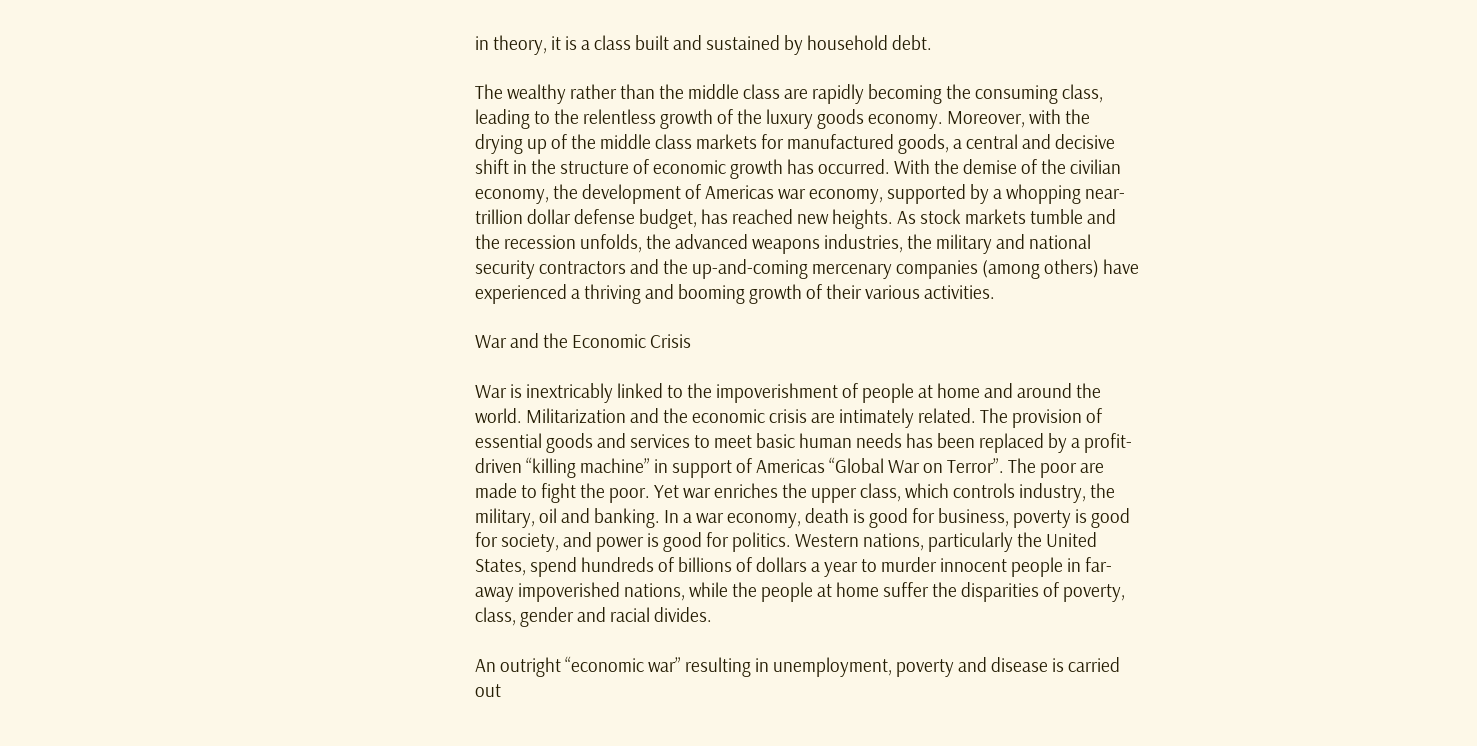in theory, it is a class built and sustained by household debt.

The wealthy rather than the middle class are rapidly becoming the consuming class, leading to the relentless growth of the luxury goods economy. Moreover, with the drying up of the middle class markets for manufactured goods, a central and decisive shift in the structure of economic growth has occurred. With the demise of the civilian economy, the development of Americas war economy, supported by a whopping near-trillion dollar defense budget, has reached new heights. As stock markets tumble and the recession unfolds, the advanced weapons industries, the military and national security contractors and the up-and-coming mercenary companies (among others) have experienced a thriving and booming growth of their various activities.

War and the Economic Crisis

War is inextricably linked to the impoverishment of people at home and around the world. Militarization and the economic crisis are intimately related. The provision of essential goods and services to meet basic human needs has been replaced by a profit-driven “killing machine” in support of Americas “Global War on Terror”. The poor are made to fight the poor. Yet war enriches the upper class, which controls industry, the military, oil and banking. In a war economy, death is good for business, poverty is good for society, and power is good for politics. Western nations, particularly the United States, spend hundreds of billions of dollars a year to murder innocent people in far-away impoverished nations, while the people at home suffer the disparities of poverty, class, gender and racial divides.

An outright “economic war” resulting in unemployment, poverty and disease is carried out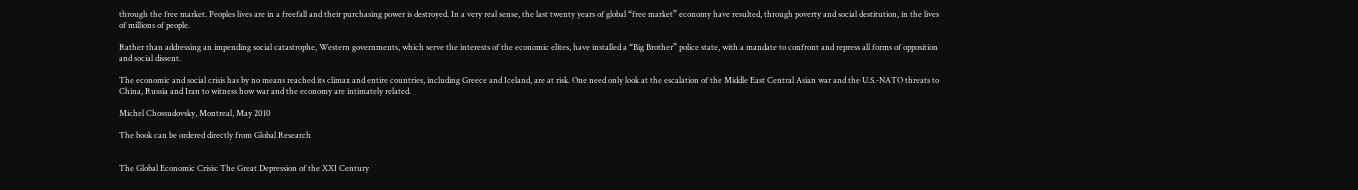through the free market. Peoples lives are in a freefall and their purchasing power is destroyed. In a very real sense, the last twenty years of global “free market” economy have resulted, through poverty and social destitution, in the lives of millions of people.

Rather than addressing an impending social catastrophe, Western governments, which serve the interests of the economic elites, have installed a “Big Brother” police state, with a mandate to confront and repress all forms of opposition and social dissent.

The economic and social crisis has by no means reached its climax and entire countries, including Greece and Iceland, are at risk. One need only look at the escalation of the Middle East Central Asian war and the U.S.-NATO threats to China, Russia and Iran to witness how war and the economy are intimately related.

Michel Chossudovsky, Montreal, May 2010

The book can be ordered directly from Global Research


The Global Economic Crisis: The Great Depression of the XXI Century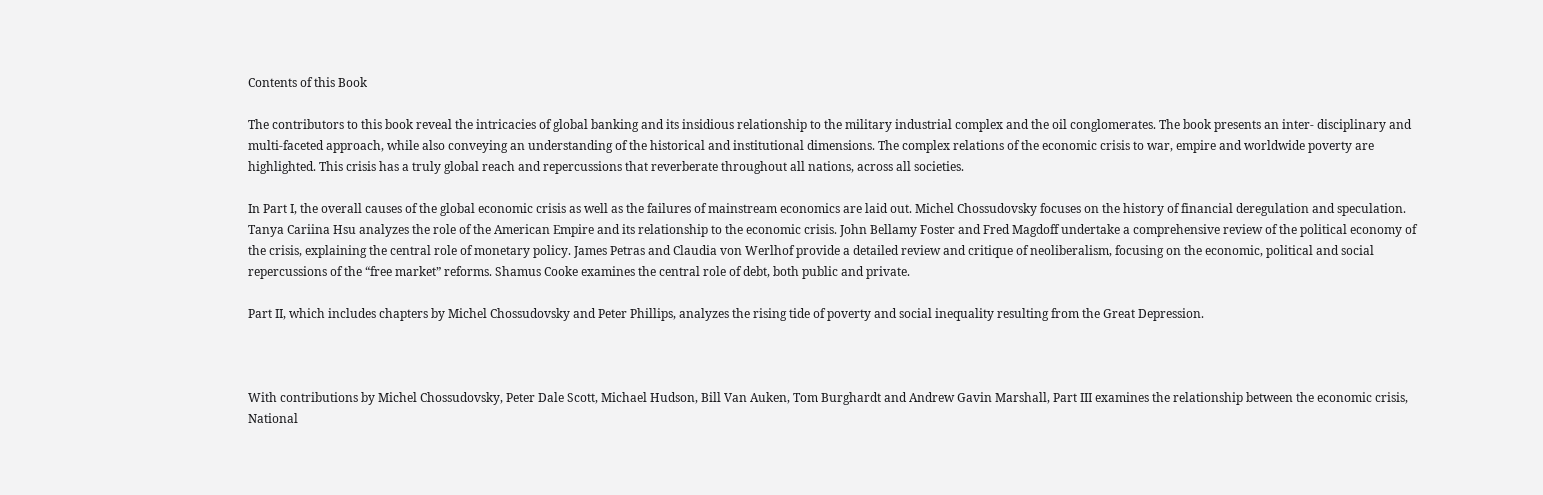Contents of this Book

The contributors to this book reveal the intricacies of global banking and its insidious relationship to the military industrial complex and the oil conglomerates. The book presents an inter- disciplinary and multi-faceted approach, while also conveying an understanding of the historical and institutional dimensions. The complex relations of the economic crisis to war, empire and worldwide poverty are highlighted. This crisis has a truly global reach and repercussions that reverberate throughout all nations, across all societies.

In Part I, the overall causes of the global economic crisis as well as the failures of mainstream economics are laid out. Michel Chossudovsky focuses on the history of financial deregulation and speculation. Tanya Cariina Hsu analyzes the role of the American Empire and its relationship to the economic crisis. John Bellamy Foster and Fred Magdoff undertake a comprehensive review of the political economy of the crisis, explaining the central role of monetary policy. James Petras and Claudia von Werlhof provide a detailed review and critique of neoliberalism, focusing on the economic, political and social repercussions of the “free market” reforms. Shamus Cooke examines the central role of debt, both public and private.

Part II, which includes chapters by Michel Chossudovsky and Peter Phillips, analyzes the rising tide of poverty and social inequality resulting from the Great Depression.



With contributions by Michel Chossudovsky, Peter Dale Scott, Michael Hudson, Bill Van Auken, Tom Burghardt and Andrew Gavin Marshall, Part III examines the relationship between the economic crisis, National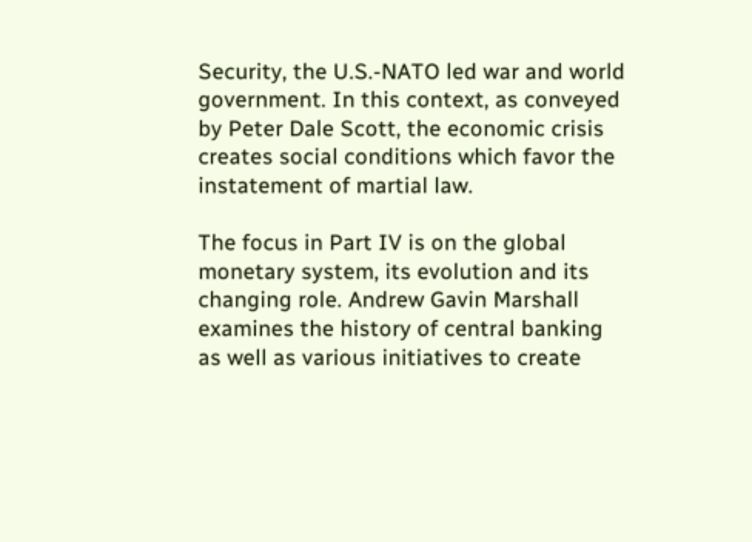Security, the U.S.-NATO led war and world government. In this context, as conveyed by Peter Dale Scott, the economic crisis creates social conditions which favor the instatement of martial law.

The focus in Part IV is on the global monetary system, its evolution and its changing role. Andrew Gavin Marshall examines the history of central banking as well as various initiatives to create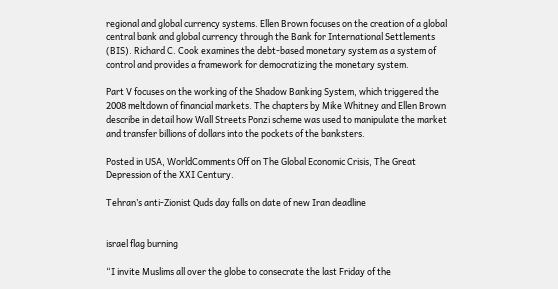regional and global currency systems. Ellen Brown focuses on the creation of a global central bank and global currency through the Bank for International Settlements (BIS). Richard C. Cook examines the debt-based monetary system as a system of control and provides a framework for democratizing the monetary system.

Part V focuses on the working of the Shadow Banking System, which triggered the 2008 meltdown of financial markets. The chapters by Mike Whitney and Ellen Brown describe in detail how Wall Streets Ponzi scheme was used to manipulate the market and transfer billions of dollars into the pockets of the banksters.

Posted in USA, WorldComments Off on The Global Economic Crisis, The Great Depression of the XXI Century.

Tehran’s anti-Zionist Quds day falls on date of new Iran deadline


israel flag burning

“I invite Muslims all over the globe to consecrate the last Friday of the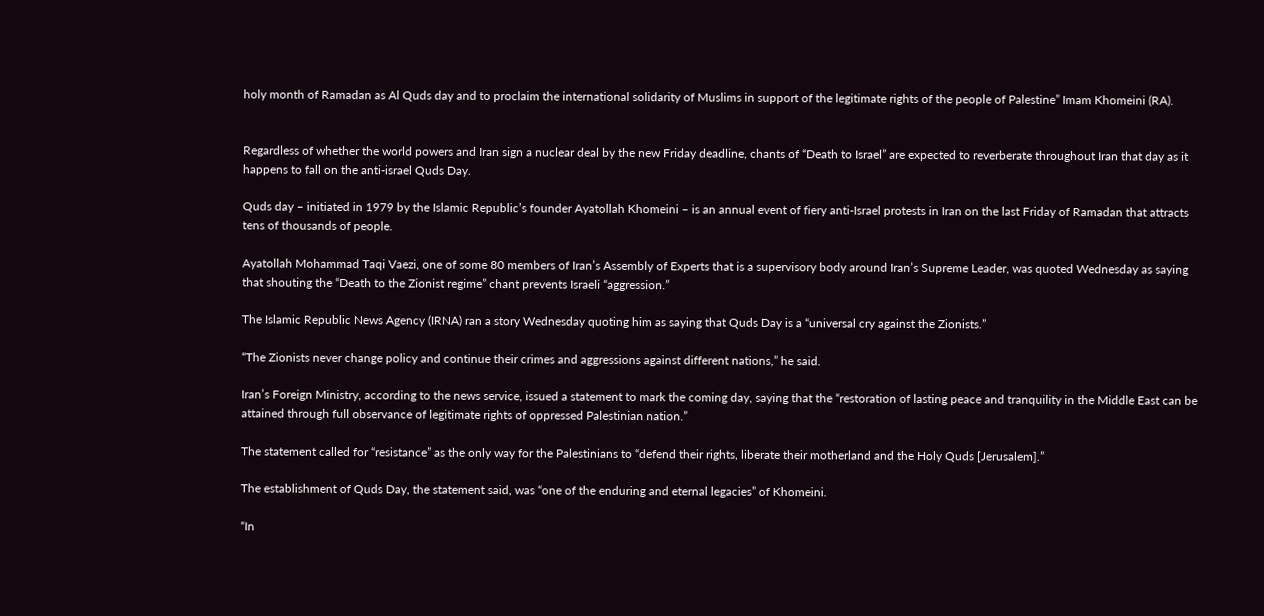holy month of Ramadan as Al Quds day and to proclaim the international solidarity of Muslims in support of the legitimate rights of the people of Palestine” Imam Khomeini (RA).


Regardless of whether the world powers and Iran sign a nuclear deal by the new Friday deadline, chants of “Death to Israel” are expected to reverberate throughout Iran that day as it happens to fall on the anti-israel Quds Day.

Quds day – initiated in 1979 by the Islamic Republic’s founder Ayatollah Khomeini – is an annual event of fiery anti-Israel protests in Iran on the last Friday of Ramadan that attracts tens of thousands of people.

Ayatollah Mohammad Taqi Vaezi, one of some 80 members of Iran’s Assembly of Experts that is a supervisory body around Iran’s Supreme Leader, was quoted Wednesday as saying that shouting the “Death to the Zionist regime” chant prevents Israeli “aggression.”

The Islamic Republic News Agency (IRNA) ran a story Wednesday quoting him as saying that Quds Day is a “universal cry against the Zionists.”

“The Zionists never change policy and continue their crimes and aggressions against different nations,” he said.

Iran’s Foreign Ministry, according to the news service, issued a statement to mark the coming day, saying that the “restoration of lasting peace and tranquility in the Middle East can be attained through full observance of legitimate rights of oppressed Palestinian nation.”

The statement called for “resistance” as the only way for the Palestinians to “defend their rights, liberate their motherland and the Holy Quds [Jerusalem].”

The establishment of Quds Day, the statement said, was “one of the enduring and eternal legacies” of Khomeini.

“In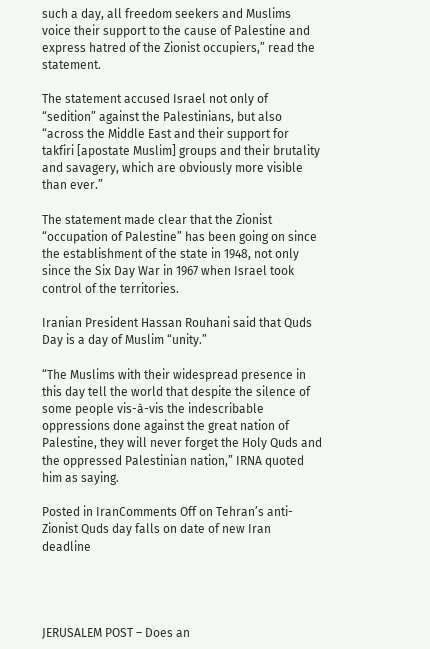such a day, all freedom seekers and Muslims voice their support to the cause of Palestine and express hatred of the Zionist occupiers,” read the statement.

The statement accused Israel not only of “sedition” against the Palestinians, but also “across the Middle East and their support for takfiri [apostate Muslim] groups and their brutality and savagery, which are obviously more visible than ever.”

The statement made clear that the Zionist “occupation of Palestine” has been going on since the establishment of the state in 1948, not only since the Six Day War in 1967 when Israel took control of the territories.

Iranian President Hassan Rouhani said that Quds Day is a day of Muslim “unity.”

“The Muslims with their widespread presence in this day tell the world that despite the silence of some people vis-à-vis the indescribable oppressions done against the great nation of Palestine, they will never forget the Holy Quds and the oppressed Palestinian nation,” IRNA quoted him as saying.

Posted in IranComments Off on Tehran’s anti-Zionist Quds day falls on date of new Iran deadline




JERUSALEM POST – Does an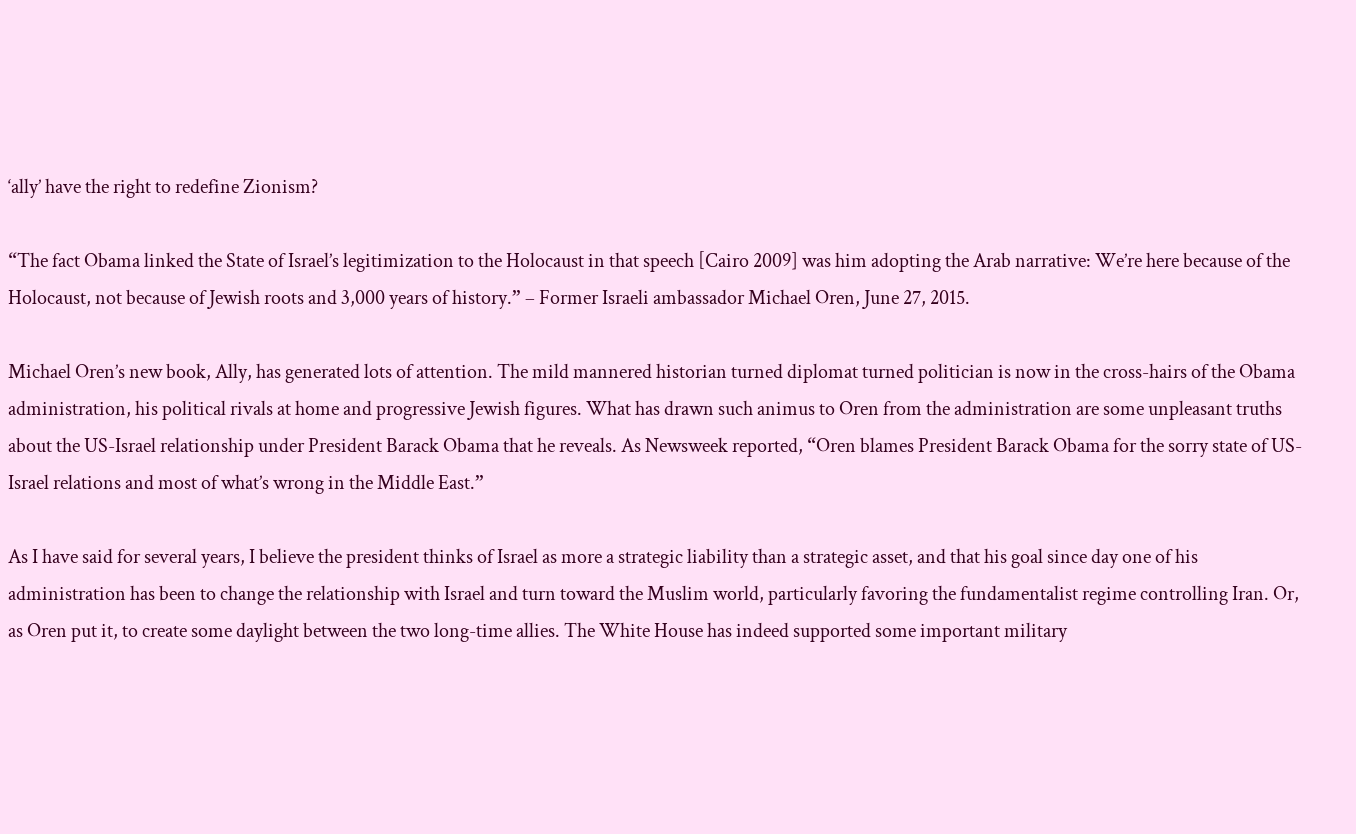‘ally’ have the right to redefine Zionism?

“The fact Obama linked the State of Israel’s legitimization to the Holocaust in that speech [Cairo 2009] was him adopting the Arab narrative: We’re here because of the Holocaust, not because of Jewish roots and 3,000 years of history.” – Former Israeli ambassador Michael Oren, June 27, 2015.

Michael Oren’s new book, Ally, has generated lots of attention. The mild mannered historian turned diplomat turned politician is now in the cross-hairs of the Obama administration, his political rivals at home and progressive Jewish figures. What has drawn such animus to Oren from the administration are some unpleasant truths about the US-Israel relationship under President Barack Obama that he reveals. As Newsweek reported, “Oren blames President Barack Obama for the sorry state of US-Israel relations and most of what’s wrong in the Middle East.”

As I have said for several years, I believe the president thinks of Israel as more a strategic liability than a strategic asset, and that his goal since day one of his administration has been to change the relationship with Israel and turn toward the Muslim world, particularly favoring the fundamentalist regime controlling Iran. Or, as Oren put it, to create some daylight between the two long-time allies. The White House has indeed supported some important military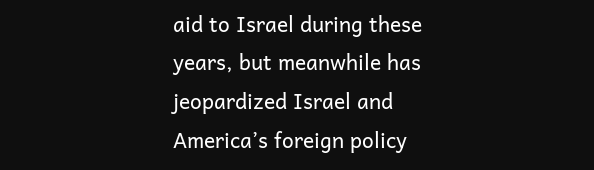aid to Israel during these years, but meanwhile has jeopardized Israel and America’s foreign policy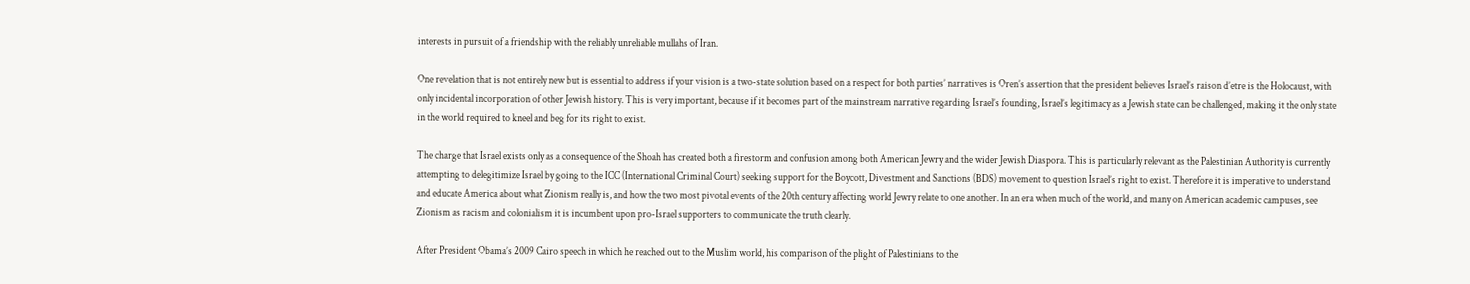interests in pursuit of a friendship with the reliably unreliable mullahs of Iran.

One revelation that is not entirely new but is essential to address if your vision is a two-state solution based on a respect for both parties’ narratives is Oren’s assertion that the president believes Israel’s raison d’etre is the Holocaust, with only incidental incorporation of other Jewish history. This is very important, because if it becomes part of the mainstream narrative regarding Israel’s founding, Israel’s legitimacy as a Jewish state can be challenged, making it the only state in the world required to kneel and beg for its right to exist.

The charge that Israel exists only as a consequence of the Shoah has created both a firestorm and confusion among both American Jewry and the wider Jewish Diaspora. This is particularly relevant as the Palestinian Authority is currently attempting to delegitimize Israel by going to the ICC (International Criminal Court) seeking support for the Boycott, Divestment and Sanctions (BDS) movement to question Israel’s right to exist. Therefore it is imperative to understand and educate America about what Zionism really is, and how the two most pivotal events of the 20th century affecting world Jewry relate to one another. In an era when much of the world, and many on American academic campuses, see Zionism as racism and colonialism it is incumbent upon pro-Israel supporters to communicate the truth clearly.

After President Obama’s 2009 Cairo speech in which he reached out to the Muslim world, his comparison of the plight of Palestinians to the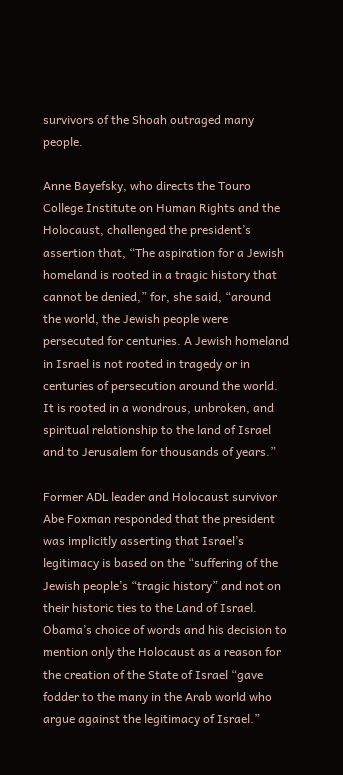survivors of the Shoah outraged many people.

Anne Bayefsky, who directs the Touro College Institute on Human Rights and the Holocaust, challenged the president’s assertion that, “The aspiration for a Jewish homeland is rooted in a tragic history that cannot be denied,” for, she said, “around the world, the Jewish people were persecuted for centuries. A Jewish homeland in Israel is not rooted in tragedy or in centuries of persecution around the world. It is rooted in a wondrous, unbroken, and spiritual relationship to the land of Israel and to Jerusalem for thousands of years.”

Former ADL leader and Holocaust survivor Abe Foxman responded that the president was implicitly asserting that Israel’s legitimacy is based on the “suffering of the Jewish people’s “tragic history” and not on their historic ties to the Land of Israel. Obama’s choice of words and his decision to mention only the Holocaust as a reason for the creation of the State of Israel “gave fodder to the many in the Arab world who argue against the legitimacy of Israel.”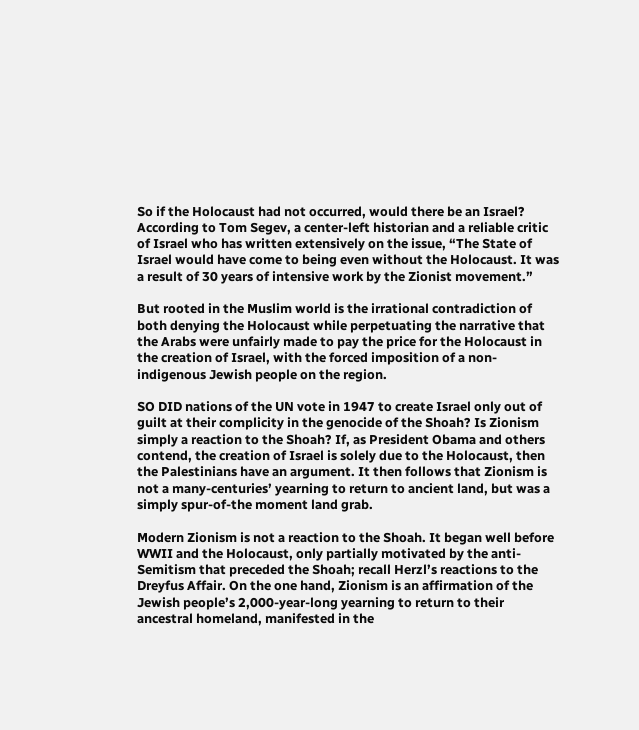So if the Holocaust had not occurred, would there be an Israel? According to Tom Segev, a center-left historian and a reliable critic of Israel who has written extensively on the issue, “The State of Israel would have come to being even without the Holocaust. It was a result of 30 years of intensive work by the Zionist movement.”

But rooted in the Muslim world is the irrational contradiction of both denying the Holocaust while perpetuating the narrative that the Arabs were unfairly made to pay the price for the Holocaust in the creation of Israel, with the forced imposition of a non-indigenous Jewish people on the region.

SO DID nations of the UN vote in 1947 to create Israel only out of guilt at their complicity in the genocide of the Shoah? Is Zionism simply a reaction to the Shoah? If, as President Obama and others contend, the creation of Israel is solely due to the Holocaust, then the Palestinians have an argument. It then follows that Zionism is not a many-centuries’ yearning to return to ancient land, but was a simply spur-of-the moment land grab.

Modern Zionism is not a reaction to the Shoah. It began well before WWII and the Holocaust, only partially motivated by the anti-Semitism that preceded the Shoah; recall Herzl’s reactions to the Dreyfus Affair. On the one hand, Zionism is an affirmation of the Jewish people’s 2,000-year-long yearning to return to their ancestral homeland, manifested in the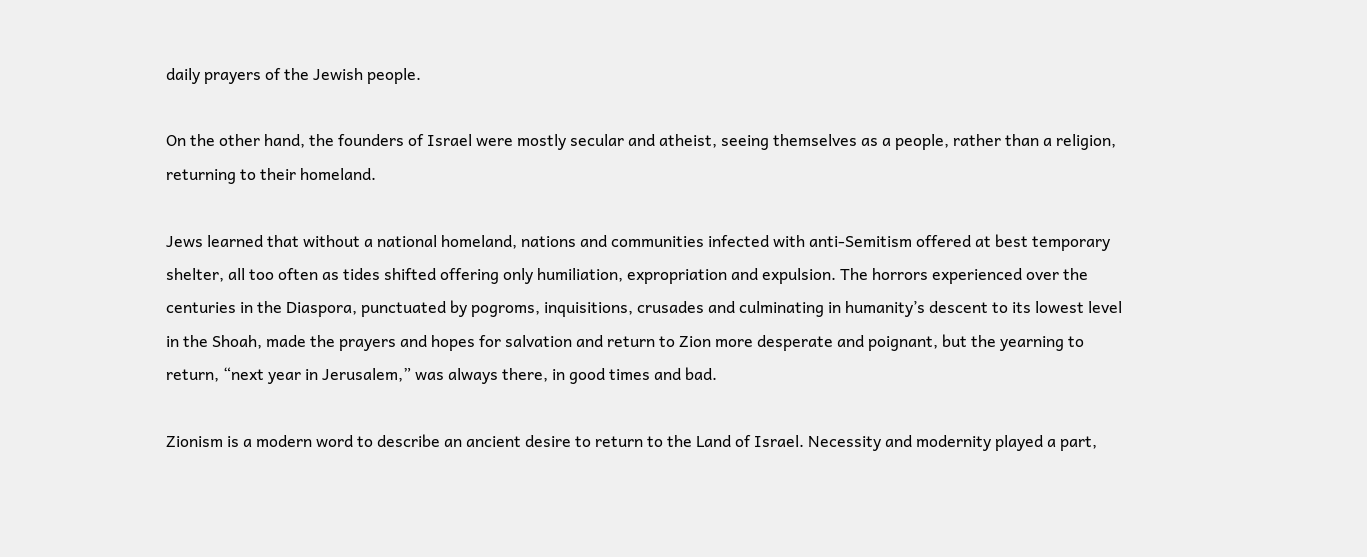daily prayers of the Jewish people.

On the other hand, the founders of Israel were mostly secular and atheist, seeing themselves as a people, rather than a religion, returning to their homeland.

Jews learned that without a national homeland, nations and communities infected with anti-Semitism offered at best temporary shelter, all too often as tides shifted offering only humiliation, expropriation and expulsion. The horrors experienced over the centuries in the Diaspora, punctuated by pogroms, inquisitions, crusades and culminating in humanity’s descent to its lowest level in the Shoah, made the prayers and hopes for salvation and return to Zion more desperate and poignant, but the yearning to return, “next year in Jerusalem,” was always there, in good times and bad.

Zionism is a modern word to describe an ancient desire to return to the Land of Israel. Necessity and modernity played a part,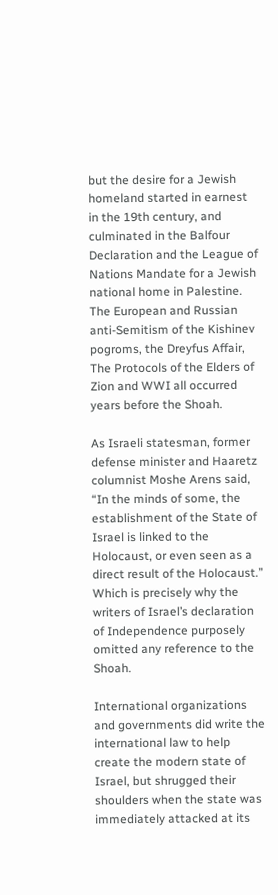but the desire for a Jewish homeland started in earnest in the 19th century, and culminated in the Balfour Declaration and the League of Nations Mandate for a Jewish national home in Palestine. The European and Russian anti-Semitism of the Kishinev pogroms, the Dreyfus Affair, The Protocols of the Elders of Zion and WWI all occurred years before the Shoah.

As Israeli statesman, former defense minister and Haaretz columnist Moshe Arens said, “In the minds of some, the establishment of the State of Israel is linked to the Holocaust, or even seen as a direct result of the Holocaust.” Which is precisely why the writers of Israel’s declaration of Independence purposely omitted any reference to the Shoah.

International organizations and governments did write the international law to help create the modern state of Israel, but shrugged their shoulders when the state was immediately attacked at its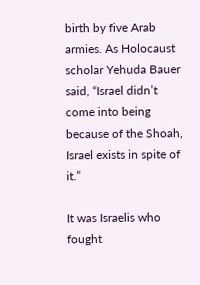birth by five Arab armies. As Holocaust scholar Yehuda Bauer said, “Israel didn’t come into being because of the Shoah, Israel exists in spite of it.”

It was Israelis who fought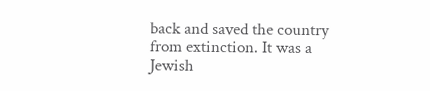back and saved the country from extinction. It was a Jewish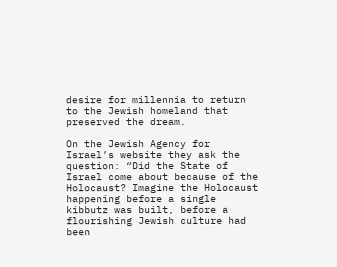desire for millennia to return to the Jewish homeland that preserved the dream.

On the Jewish Agency for Israel’s website they ask the question: “Did the State of Israel come about because of the Holocaust? Imagine the Holocaust happening before a single kibbutz was built, before a flourishing Jewish culture had been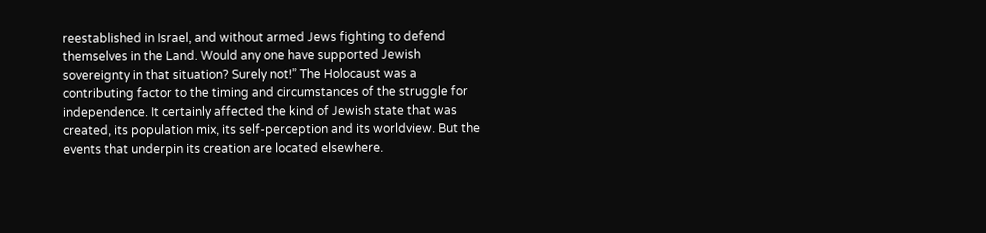reestablished in Israel, and without armed Jews fighting to defend themselves in the Land. Would any one have supported Jewish sovereignty in that situation? Surely not!” The Holocaust was a contributing factor to the timing and circumstances of the struggle for independence. It certainly affected the kind of Jewish state that was created, its population mix, its self-perception and its worldview. But the events that underpin its creation are located elsewhere.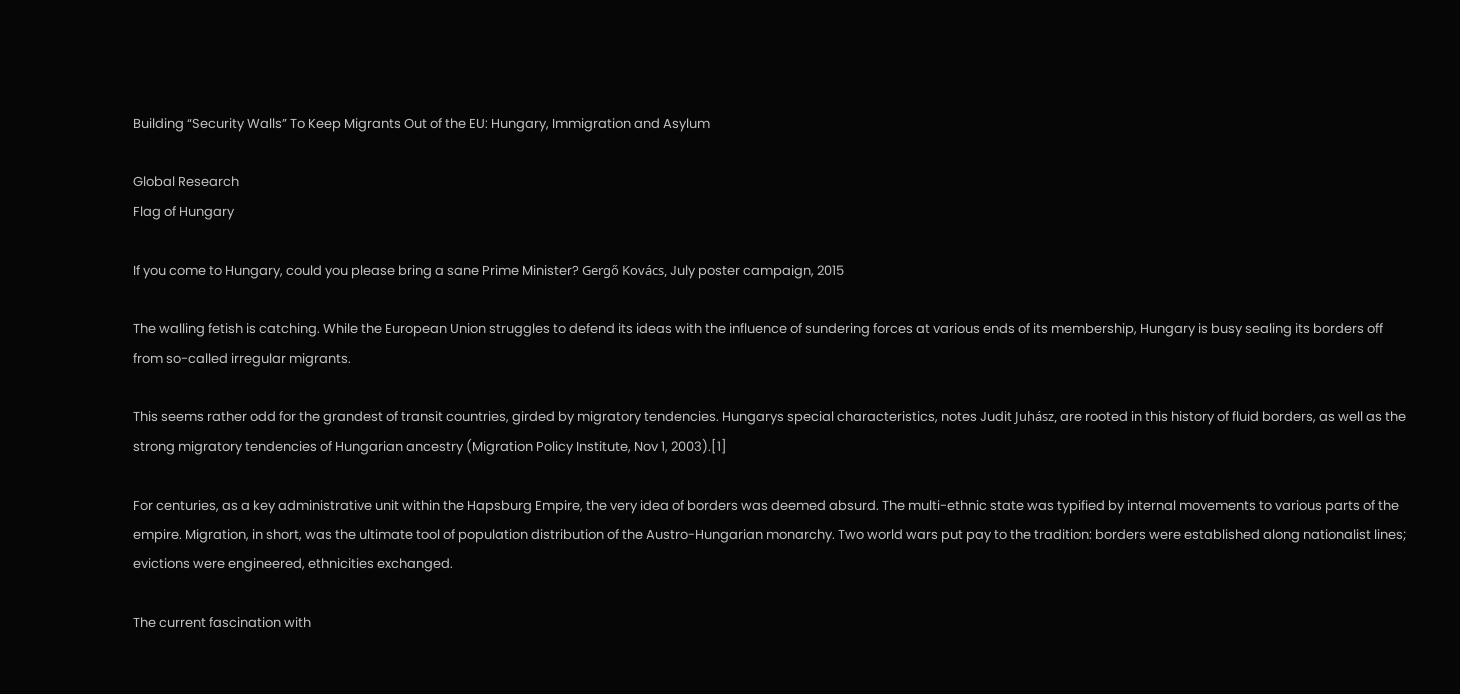Building “Security Walls” To Keep Migrants Out of the EU: Hungary, Immigration and Asylum

Global Research
Flag of Hungary

If you come to Hungary, could you please bring a sane Prime Minister? Gergő Kovács, July poster campaign, 2015

The walling fetish is catching. While the European Union struggles to defend its ideas with the influence of sundering forces at various ends of its membership, Hungary is busy sealing its borders off from so-called irregular migrants.

This seems rather odd for the grandest of transit countries, girded by migratory tendencies. Hungarys special characteristics, notes Judit Juhász, are rooted in this history of fluid borders, as well as the strong migratory tendencies of Hungarian ancestry (Migration Policy Institute, Nov 1, 2003).[1]

For centuries, as a key administrative unit within the Hapsburg Empire, the very idea of borders was deemed absurd. The multi-ethnic state was typified by internal movements to various parts of the empire. Migration, in short, was the ultimate tool of population distribution of the Austro-Hungarian monarchy. Two world wars put pay to the tradition: borders were established along nationalist lines; evictions were engineered, ethnicities exchanged.

The current fascination with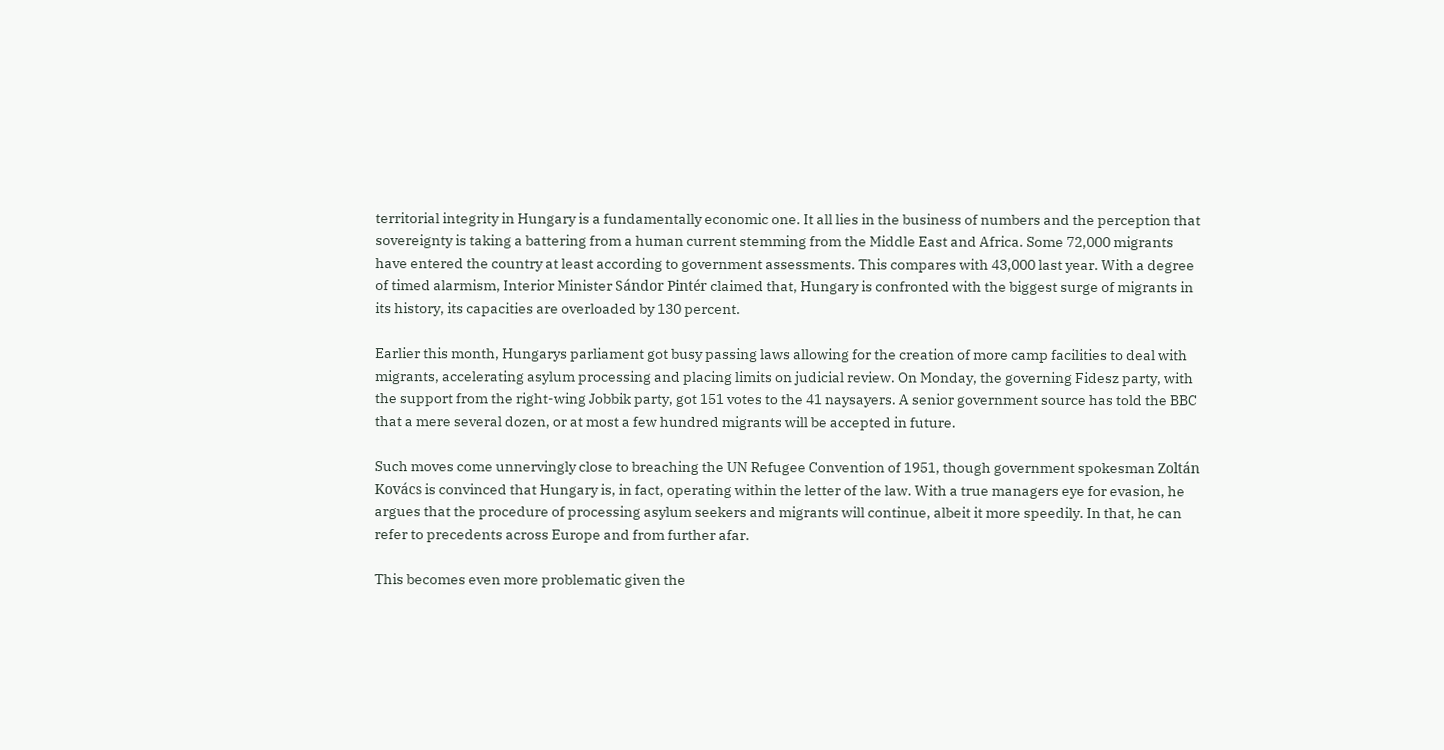territorial integrity in Hungary is a fundamentally economic one. It all lies in the business of numbers and the perception that sovereignty is taking a battering from a human current stemming from the Middle East and Africa. Some 72,000 migrants have entered the country at least according to government assessments. This compares with 43,000 last year. With a degree of timed alarmism, Interior Minister Sándor Pintér claimed that, Hungary is confronted with the biggest surge of migrants in its history, its capacities are overloaded by 130 percent.

Earlier this month, Hungarys parliament got busy passing laws allowing for the creation of more camp facilities to deal with migrants, accelerating asylum processing and placing limits on judicial review. On Monday, the governing Fidesz party, with the support from the right-wing Jobbik party, got 151 votes to the 41 naysayers. A senior government source has told the BBC that a mere several dozen, or at most a few hundred migrants will be accepted in future.

Such moves come unnervingly close to breaching the UN Refugee Convention of 1951, though government spokesman Zoltán Kovács is convinced that Hungary is, in fact, operating within the letter of the law. With a true managers eye for evasion, he argues that the procedure of processing asylum seekers and migrants will continue, albeit it more speedily. In that, he can refer to precedents across Europe and from further afar.

This becomes even more problematic given the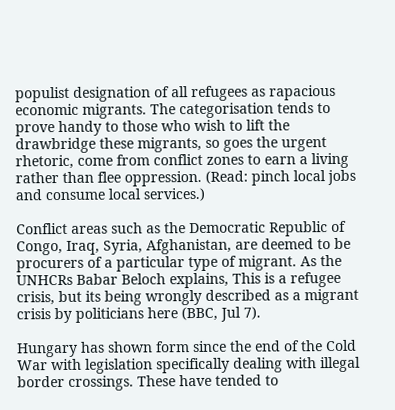populist designation of all refugees as rapacious economic migrants. The categorisation tends to prove handy to those who wish to lift the drawbridge these migrants, so goes the urgent rhetoric, come from conflict zones to earn a living rather than flee oppression. (Read: pinch local jobs and consume local services.)

Conflict areas such as the Democratic Republic of Congo, Iraq, Syria, Afghanistan, are deemed to be procurers of a particular type of migrant. As the UNHCRs Babar Beloch explains, This is a refugee crisis, but its being wrongly described as a migrant crisis by politicians here (BBC, Jul 7).

Hungary has shown form since the end of the Cold War with legislation specifically dealing with illegal border crossings. These have tended to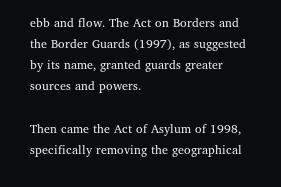ebb and flow. The Act on Borders and the Border Guards (1997), as suggested by its name, granted guards greater sources and powers.

Then came the Act of Asylum of 1998, specifically removing the geographical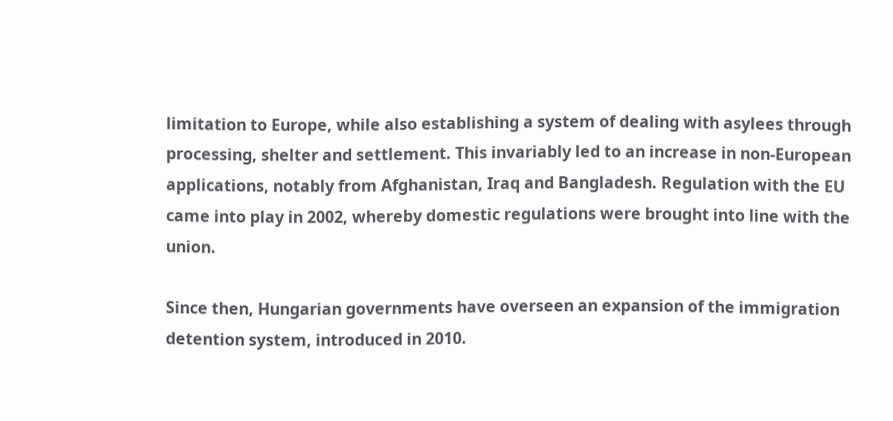limitation to Europe, while also establishing a system of dealing with asylees through processing, shelter and settlement. This invariably led to an increase in non-European applications, notably from Afghanistan, Iraq and Bangladesh. Regulation with the EU came into play in 2002, whereby domestic regulations were brought into line with the union.

Since then, Hungarian governments have overseen an expansion of the immigration detention system, introduced in 2010.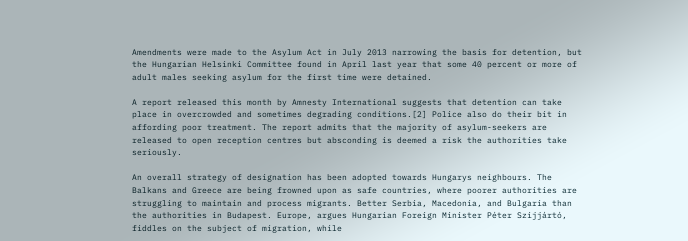Amendments were made to the Asylum Act in July 2013 narrowing the basis for detention, but the Hungarian Helsinki Committee found in April last year that some 40 percent or more of adult males seeking asylum for the first time were detained.

A report released this month by Amnesty International suggests that detention can take place in overcrowded and sometimes degrading conditions.[2] Police also do their bit in affording poor treatment. The report admits that the majority of asylum-seekers are released to open reception centres but absconding is deemed a risk the authorities take seriously.

An overall strategy of designation has been adopted towards Hungarys neighbours. The Balkans and Greece are being frowned upon as safe countries, where poorer authorities are struggling to maintain and process migrants. Better Serbia, Macedonia, and Bulgaria than the authorities in Budapest. Europe, argues Hungarian Foreign Minister Péter Szijjártó, fiddles on the subject of migration, while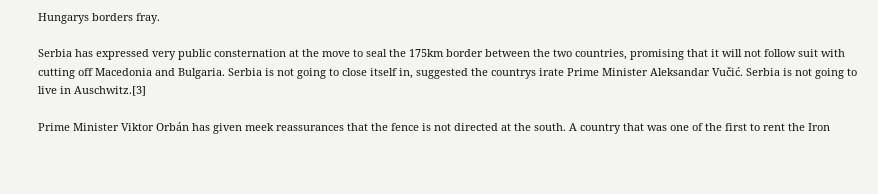Hungarys borders fray.

Serbia has expressed very public consternation at the move to seal the 175km border between the two countries, promising that it will not follow suit with cutting off Macedonia and Bulgaria. Serbia is not going to close itself in, suggested the countrys irate Prime Minister Aleksandar Vučić. Serbia is not going to live in Auschwitz.[3]

Prime Minister Viktor Orbán has given meek reassurances that the fence is not directed at the south. A country that was one of the first to rent the Iron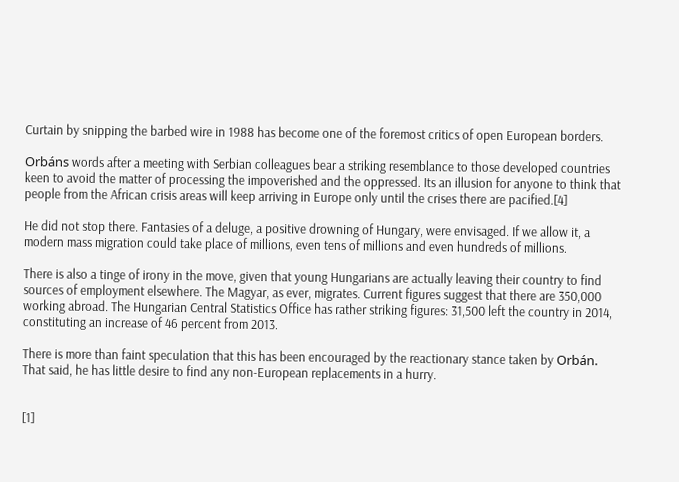Curtain by snipping the barbed wire in 1988 has become one of the foremost critics of open European borders.

Orbáns words after a meeting with Serbian colleagues bear a striking resemblance to those developed countries keen to avoid the matter of processing the impoverished and the oppressed. Its an illusion for anyone to think that people from the African crisis areas will keep arriving in Europe only until the crises there are pacified.[4]

He did not stop there. Fantasies of a deluge, a positive drowning of Hungary, were envisaged. If we allow it, a modern mass migration could take place of millions, even tens of millions and even hundreds of millions.

There is also a tinge of irony in the move, given that young Hungarians are actually leaving their country to find sources of employment elsewhere. The Magyar, as ever, migrates. Current figures suggest that there are 350,000 working abroad. The Hungarian Central Statistics Office has rather striking figures: 31,500 left the country in 2014, constituting an increase of 46 percent from 2013.

There is more than faint speculation that this has been encouraged by the reactionary stance taken by Orbán. That said, he has little desire to find any non-European replacements in a hurry.


[1]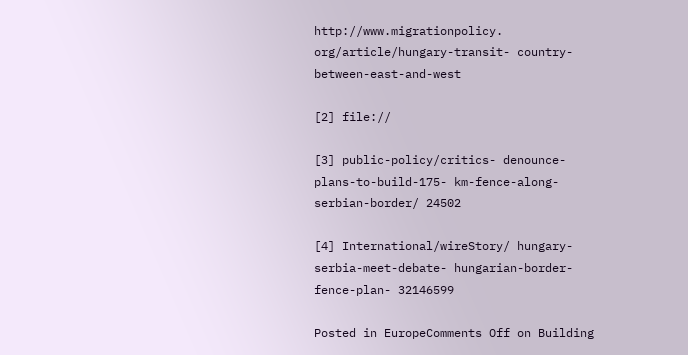http://www.migrationpolicy. org/article/hungary-transit- country-between-east-and-west

[2] file://

[3] public-policy/critics- denounce-plans-to-build-175- km-fence-along-serbian-border/ 24502

[4] International/wireStory/ hungary-serbia-meet-debate- hungarian-border-fence-plan- 32146599

Posted in EuropeComments Off on Building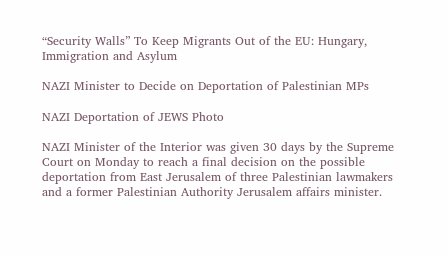“Security Walls” To Keep Migrants Out of the EU: Hungary, Immigration and Asylum

NAZI Minister to Decide on Deportation of Palestinian MPs

NAZI Deportation of JEWS Photo

NAZI Minister of the Interior was given 30 days by the Supreme Court on Monday to reach a final decision on the possible deportation from East Jerusalem of three Palestinian lawmakers and a former Palestinian Authority Jerusalem affairs minister.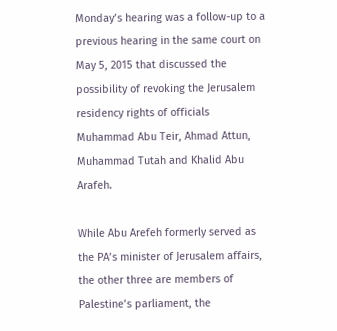Monday’s hearing was a follow-up to a previous hearing in the same court on May 5, 2015 that discussed the possibility of revoking the Jerusalem residency rights of officials Muhammad Abu Teir, Ahmad Attun, Muhammad Tutah and Khalid Abu Arafeh.

While Abu Arefeh formerly served as the PA’s minister of Jerusalem affairs, the other three are members of Palestine’s parliament, the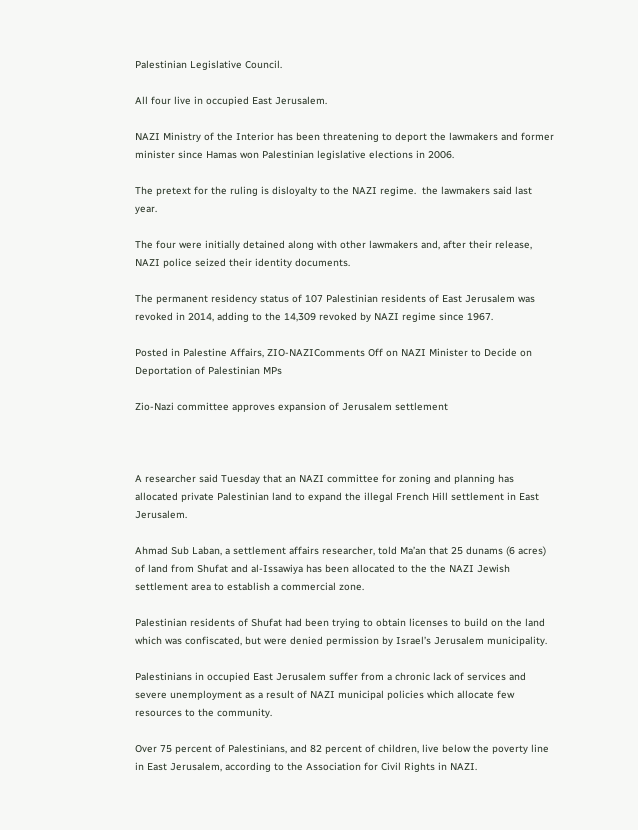Palestinian Legislative Council.

All four live in occupied East Jerusalem.

NAZI Ministry of the Interior has been threatening to deport the lawmakers and former minister since Hamas won Palestinian legislative elections in 2006.

The pretext for the ruling is disloyalty to the NAZI regime.  the lawmakers said last year.

The four were initially detained along with other lawmakers and, after their release, NAZI police seized their identity documents.

The permanent residency status of 107 Palestinian residents of East Jerusalem was revoked in 2014, adding to the 14,309 revoked by NAZI regime since 1967.

Posted in Palestine Affairs, ZIO-NAZIComments Off on NAZI Minister to Decide on Deportation of Palestinian MPs

Zio-Nazi committee approves expansion of Jerusalem settlement



A researcher said Tuesday that an NAZI committee for zoning and planning has allocated private Palestinian land to expand the illegal French Hill settlement in East Jerusalem.

Ahmad Sub Laban, a settlement affairs researcher, told Ma’an that 25 dunams (6 acres) of land from Shufat and al-Issawiya has been allocated to the the NAZI Jewish settlement area to establish a commercial zone.

Palestinian residents of Shufat had been trying to obtain licenses to build on the land which was confiscated, but were denied permission by Israel’s Jerusalem municipality.

Palestinians in occupied East Jerusalem suffer from a chronic lack of services and severe unemployment as a result of NAZI municipal policies which allocate few resources to the community.

Over 75 percent of Palestinians, and 82 percent of children, live below the poverty line in East Jerusalem, according to the Association for Civil Rights in NAZI.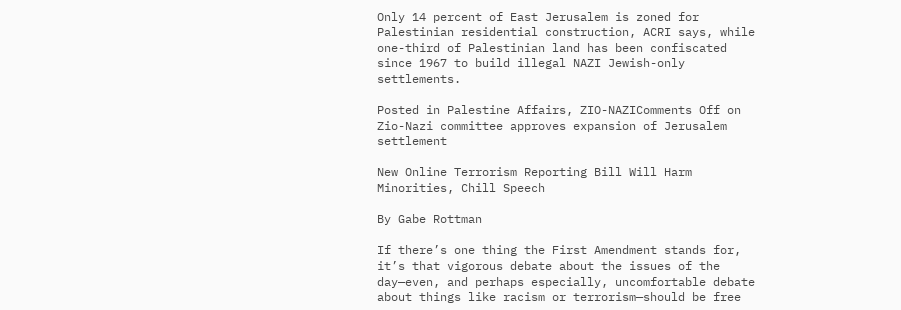Only 14 percent of East Jerusalem is zoned for Palestinian residential construction, ACRI says, while one-third of Palestinian land has been confiscated since 1967 to build illegal NAZI Jewish-only settlements.

Posted in Palestine Affairs, ZIO-NAZIComments Off on Zio-Nazi committee approves expansion of Jerusalem settlement

New Online Terrorism Reporting Bill Will Harm Minorities, Chill Speech

By Gabe Rottman

If there’s one thing the First Amendment stands for, it’s that vigorous debate about the issues of the day—even, and perhaps especially, uncomfortable debate about things like racism or terrorism—should be free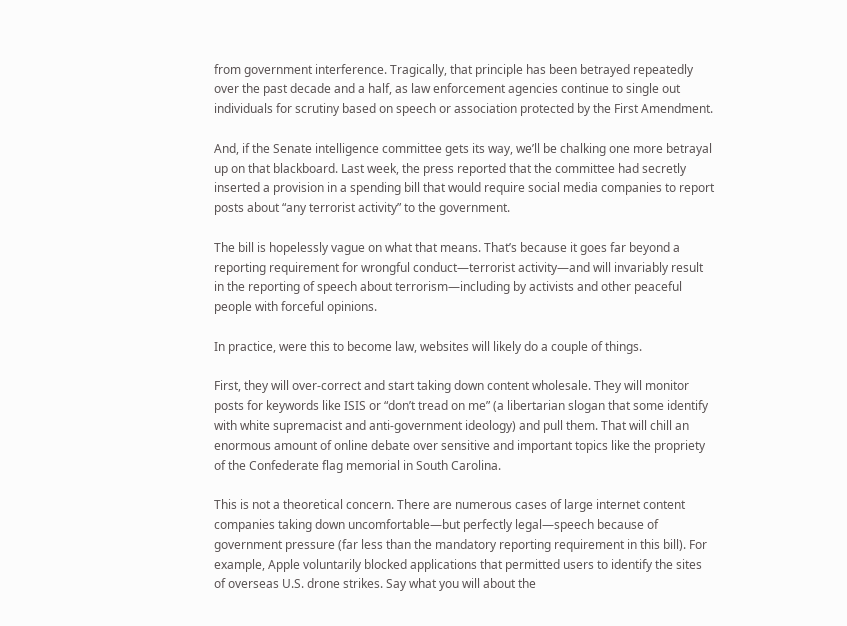from government interference. Tragically, that principle has been betrayed repeatedly over the past decade and a half, as law enforcement agencies continue to single out individuals for scrutiny based on speech or association protected by the First Amendment.

And, if the Senate intelligence committee gets its way, we’ll be chalking one more betrayal up on that blackboard. Last week, the press reported that the committee had secretly inserted a provision in a spending bill that would require social media companies to report posts about “any terrorist activity” to the government.

The bill is hopelessly vague on what that means. That’s because it goes far beyond a reporting requirement for wrongful conduct—terrorist activity—and will invariably result in the reporting of speech about terrorism—including by activists and other peaceful people with forceful opinions.

In practice, were this to become law, websites will likely do a couple of things.

First, they will over-correct and start taking down content wholesale. They will monitor posts for keywords like ISIS or “don’t tread on me” (a libertarian slogan that some identify with white supremacist and anti-government ideology) and pull them. That will chill an enormous amount of online debate over sensitive and important topics like the propriety of the Confederate flag memorial in South Carolina.

This is not a theoretical concern. There are numerous cases of large internet content companies taking down uncomfortable—but perfectly legal—speech because of government pressure (far less than the mandatory reporting requirement in this bill). For example, Apple voluntarily blocked applications that permitted users to identify the sites of overseas U.S. drone strikes. Say what you will about the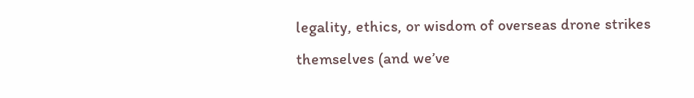legality, ethics, or wisdom of overseas drone strikes themselves (and we’ve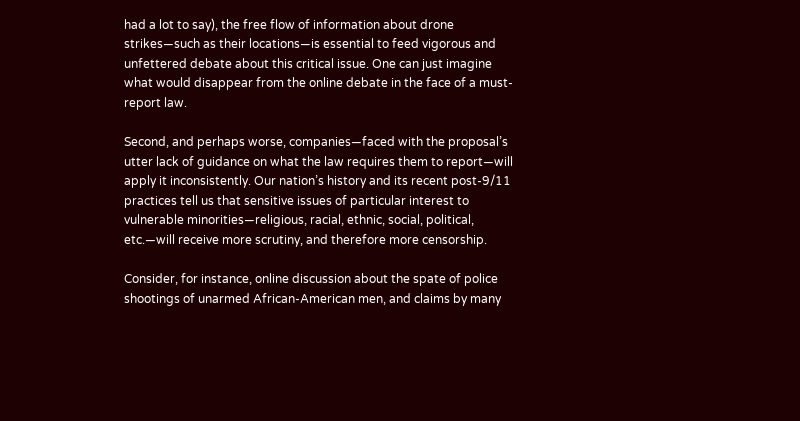had a lot to say), the free flow of information about drone strikes—such as their locations—is essential to feed vigorous and unfettered debate about this critical issue. One can just imagine what would disappear from the online debate in the face of a must-report law.

Second, and perhaps worse, companies—faced with the proposal’s utter lack of guidance on what the law requires them to report—will apply it inconsistently. Our nation’s history and its recent post-9/11 practices tell us that sensitive issues of particular interest to vulnerable minorities—religious, racial, ethnic, social, political, etc.—will receive more scrutiny, and therefore more censorship.

Consider, for instance, online discussion about the spate of police shootings of unarmed African-American men, and claims by many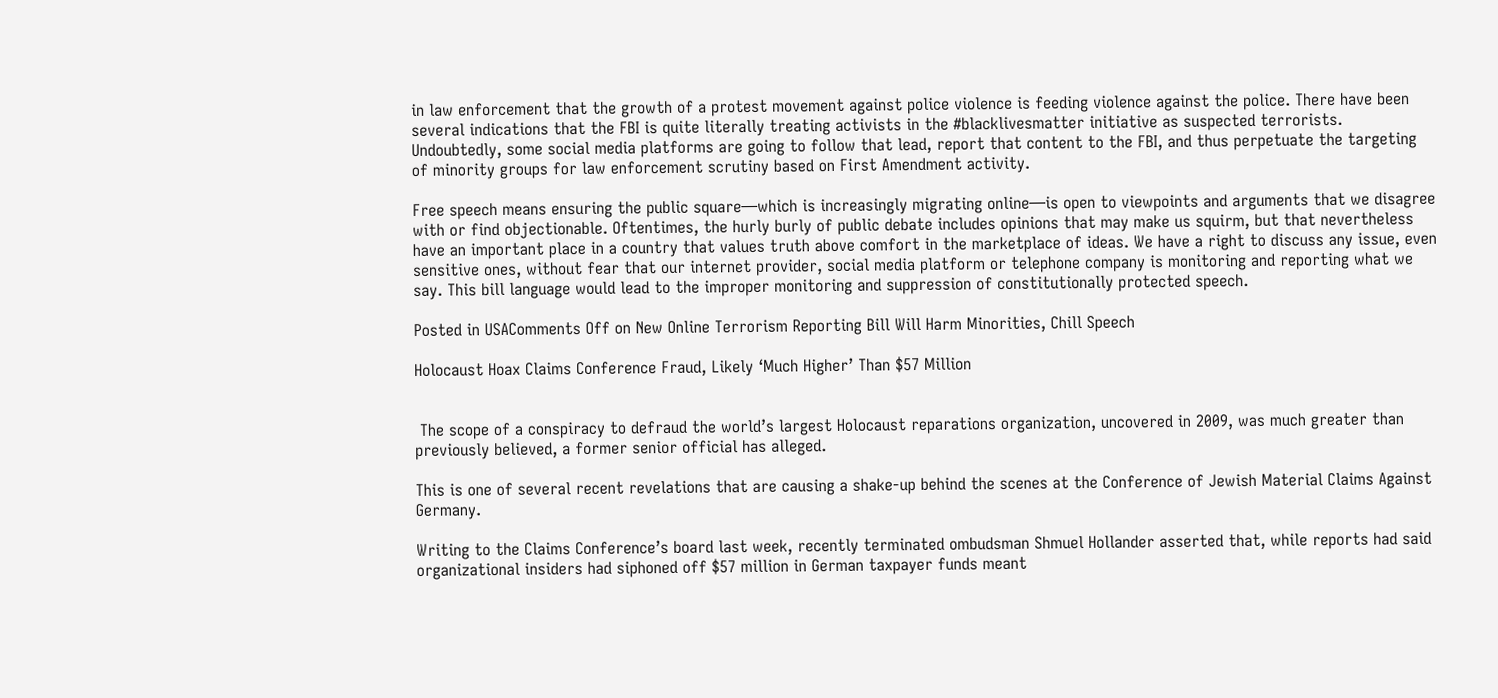in law enforcement that the growth of a protest movement against police violence is feeding violence against the police. There have been several indications that the FBI is quite literally treating activists in the #blacklivesmatter initiative as suspected terrorists. Undoubtedly, some social media platforms are going to follow that lead, report that content to the FBI, and thus perpetuate the targeting of minority groups for law enforcement scrutiny based on First Amendment activity.

Free speech means ensuring the public square—which is increasingly migrating online—is open to viewpoints and arguments that we disagree with or find objectionable. Oftentimes, the hurly burly of public debate includes opinions that may make us squirm, but that nevertheless have an important place in a country that values truth above comfort in the marketplace of ideas. We have a right to discuss any issue, even sensitive ones, without fear that our internet provider, social media platform or telephone company is monitoring and reporting what we say. This bill language would lead to the improper monitoring and suppression of constitutionally protected speech.

Posted in USAComments Off on New Online Terrorism Reporting Bill Will Harm Minorities, Chill Speech

Holocaust Hoax Claims Conference Fraud, Likely ‘Much Higher’ Than $57 Million


 The scope of a conspiracy to defraud the world’s largest Holocaust reparations organization, uncovered in 2009, was much greater than previously believed, a former senior official has alleged.

This is one of several recent revelations that are causing a shake-up behind the scenes at the Conference of Jewish Material Claims Against Germany.

Writing to the Claims Conference’s board last week, recently terminated ombudsman Shmuel Hollander asserted that, while reports had said organizational insiders had siphoned off $57 million in German taxpayer funds meant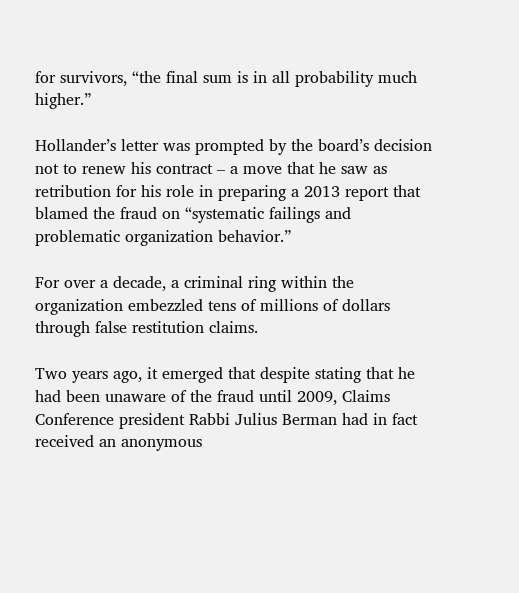for survivors, “the final sum is in all probability much higher.”

Hollander’s letter was prompted by the board’s decision not to renew his contract – a move that he saw as retribution for his role in preparing a 2013 report that blamed the fraud on “systematic failings and problematic organization behavior.”

For over a decade, a criminal ring within the organization embezzled tens of millions of dollars through false restitution claims.

Two years ago, it emerged that despite stating that he had been unaware of the fraud until 2009, Claims Conference president Rabbi Julius Berman had in fact received an anonymous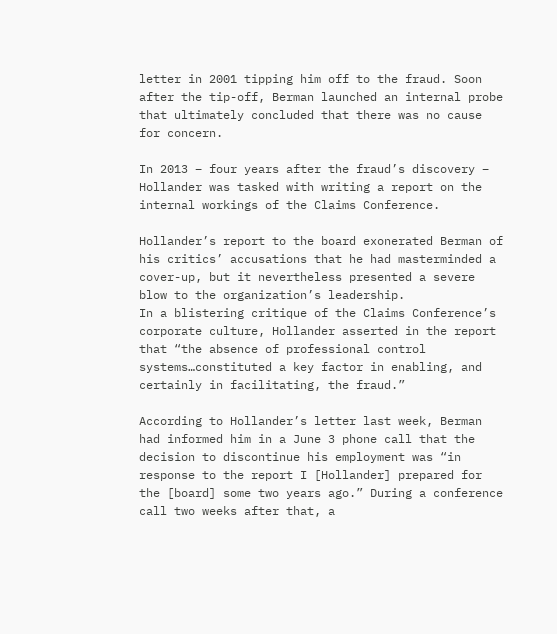letter in 2001 tipping him off to the fraud. Soon after the tip-off, Berman launched an internal probe that ultimately concluded that there was no cause for concern.

In 2013 – four years after the fraud’s discovery – Hollander was tasked with writing a report on the internal workings of the Claims Conference.

Hollander’s report to the board exonerated Berman of his critics’ accusations that he had masterminded a cover-up, but it nevertheless presented a severe blow to the organization’s leadership.
In a blistering critique of the Claims Conference’s corporate culture, Hollander asserted in the report that “the absence of professional control systems…constituted a key factor in enabling, and certainly in facilitating, the fraud.”

According to Hollander’s letter last week, Berman had informed him in a June 3 phone call that the decision to discontinue his employment was “in response to the report I [Hollander] prepared for the [board] some two years ago.” During a conference call two weeks after that, a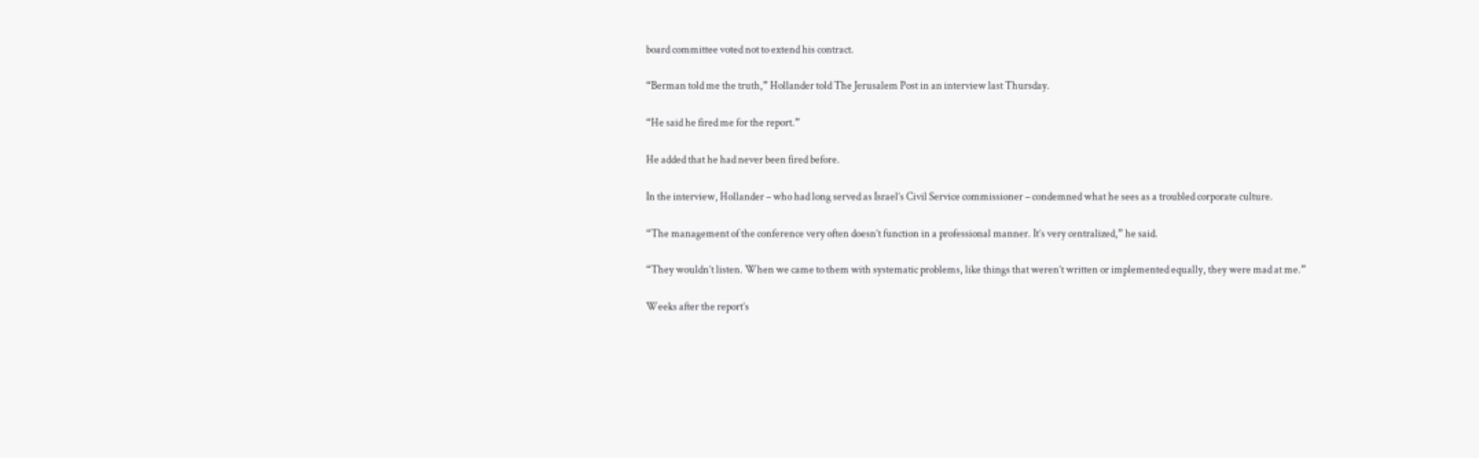board committee voted not to extend his contract.

“Berman told me the truth,” Hollander told The Jerusalem Post in an interview last Thursday.

“He said he fired me for the report.”

He added that he had never been fired before.

In the interview, Hollander – who had long served as Israel’s Civil Service commissioner – condemned what he sees as a troubled corporate culture.

“The management of the conference very often doesn’t function in a professional manner. It’s very centralized,” he said.

“They wouldn’t listen. When we came to them with systematic problems, like things that weren’t written or implemented equally, they were mad at me.”

Weeks after the report’s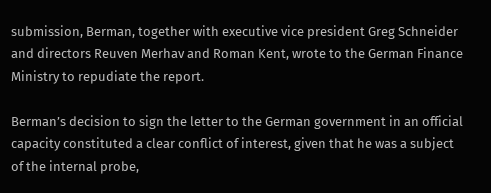submission, Berman, together with executive vice president Greg Schneider and directors Reuven Merhav and Roman Kent, wrote to the German Finance Ministry to repudiate the report.

Berman’s decision to sign the letter to the German government in an official capacity constituted a clear conflict of interest, given that he was a subject of the internal probe,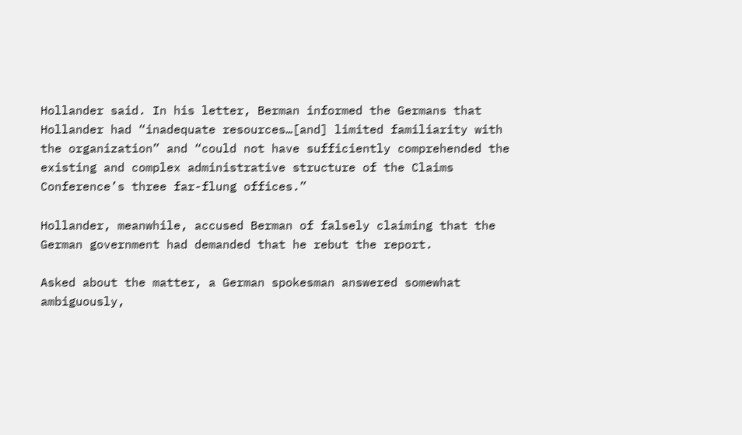Hollander said. In his letter, Berman informed the Germans that Hollander had “inadequate resources…[and] limited familiarity with the organization” and “could not have sufficiently comprehended the existing and complex administrative structure of the Claims Conference’s three far-flung offices.”

Hollander, meanwhile, accused Berman of falsely claiming that the German government had demanded that he rebut the report.

Asked about the matter, a German spokesman answered somewhat ambiguously,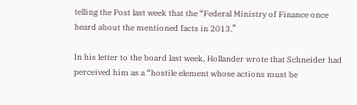telling the Post last week that the “Federal Ministry of Finance once heard about the mentioned facts in 2013.”

In his letter to the board last week, Hollander wrote that Schneider had perceived him as a “hostile element whose actions must be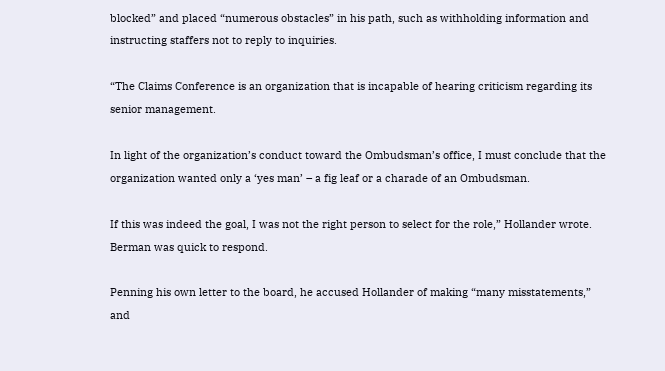blocked” and placed “numerous obstacles” in his path, such as withholding information and instructing staffers not to reply to inquiries.

“The Claims Conference is an organization that is incapable of hearing criticism regarding its senior management.

In light of the organization’s conduct toward the Ombudsman’s office, I must conclude that the organization wanted only a ‘yes man’ – a fig leaf or a charade of an Ombudsman.

If this was indeed the goal, I was not the right person to select for the role,” Hollander wrote.
Berman was quick to respond.

Penning his own letter to the board, he accused Hollander of making “many misstatements,” and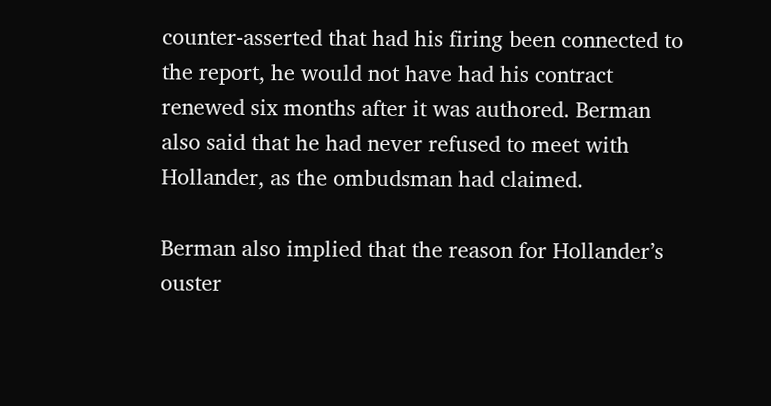counter-asserted that had his firing been connected to the report, he would not have had his contract renewed six months after it was authored. Berman also said that he had never refused to meet with Hollander, as the ombudsman had claimed.

Berman also implied that the reason for Hollander’s ouster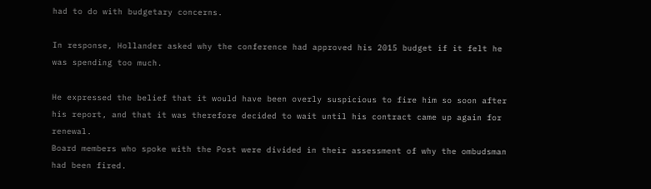had to do with budgetary concerns.

In response, Hollander asked why the conference had approved his 2015 budget if it felt he was spending too much.

He expressed the belief that it would have been overly suspicious to fire him so soon after his report, and that it was therefore decided to wait until his contract came up again for renewal.
Board members who spoke with the Post were divided in their assessment of why the ombudsman had been fired.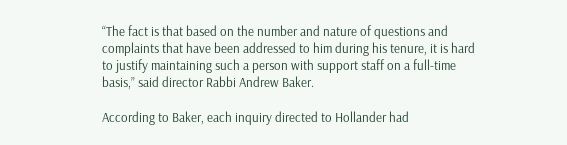“The fact is that based on the number and nature of questions and complaints that have been addressed to him during his tenure, it is hard to justify maintaining such a person with support staff on a full-time basis,” said director Rabbi Andrew Baker.

According to Baker, each inquiry directed to Hollander had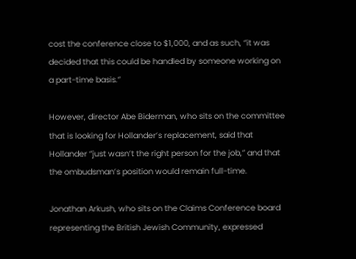cost the conference close to $1,000, and as such, “it was decided that this could be handled by someone working on a part-time basis.”

However, director Abe Biderman, who sits on the committee that is looking for Hollander’s replacement, said that Hollander “just wasn’t the right person for the job,” and that the ombudsman’s position would remain full-time.

Jonathan Arkush, who sits on the Claims Conference board representing the British Jewish Community, expressed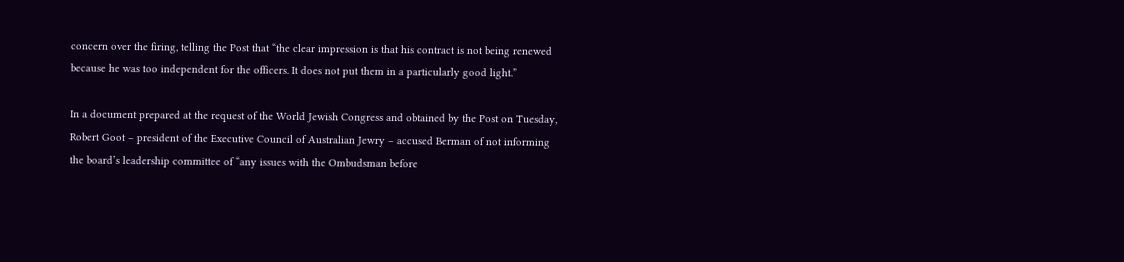concern over the firing, telling the Post that “the clear impression is that his contract is not being renewed because he was too independent for the officers. It does not put them in a particularly good light.”

In a document prepared at the request of the World Jewish Congress and obtained by the Post on Tuesday, Robert Goot – president of the Executive Council of Australian Jewry – accused Berman of not informing the board’s leadership committee of “any issues with the Ombudsman before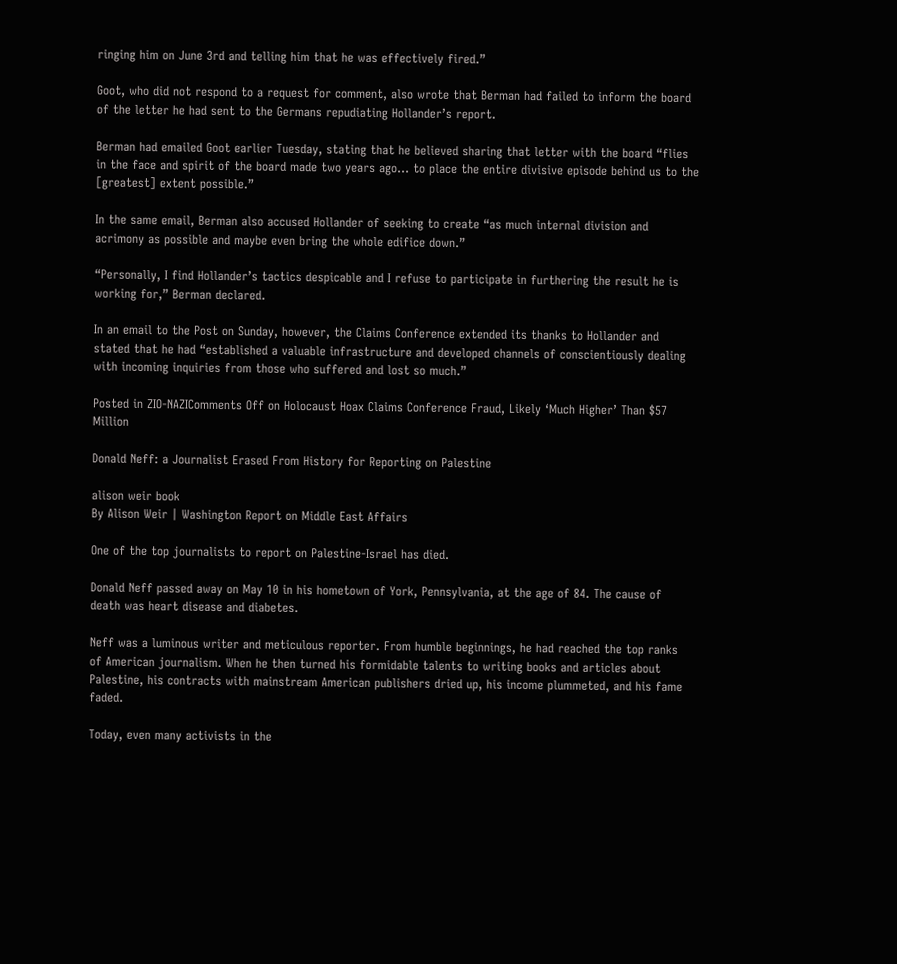ringing him on June 3rd and telling him that he was effectively fired.”

Goot, who did not respond to a request for comment, also wrote that Berman had failed to inform the board of the letter he had sent to the Germans repudiating Hollander’s report.

Berman had emailed Goot earlier Tuesday, stating that he believed sharing that letter with the board “flies in the face and spirit of the board made two years ago… to place the entire divisive episode behind us to the [greatest] extent possible.”

In the same email, Berman also accused Hollander of seeking to create “as much internal division and acrimony as possible and maybe even bring the whole edifice down.”

“Personally, I find Hollander’s tactics despicable and I refuse to participate in furthering the result he is working for,” Berman declared.

In an email to the Post on Sunday, however, the Claims Conference extended its thanks to Hollander and stated that he had “established a valuable infrastructure and developed channels of conscientiously dealing with incoming inquiries from those who suffered and lost so much.”

Posted in ZIO-NAZIComments Off on Holocaust Hoax Claims Conference Fraud, Likely ‘Much Higher’ Than $57 Million

Donald Neff: a Journalist Erased From History for Reporting on Palestine

alison weir book
By Alison Weir | Washington Report on Middle East Affairs

One of the top journalists to report on Palestine-Israel has died.

Donald Neff passed away on May 10 in his hometown of York, Pennsylvania, at the age of 84. The cause of death was heart disease and diabetes.

Neff was a luminous writer and meticulous reporter. From humble beginnings, he had reached the top ranks of American journalism. When he then turned his formidable talents to writing books and articles about Palestine, his contracts with mainstream American publishers dried up, his income plummeted, and his fame faded.

Today, even many activists in the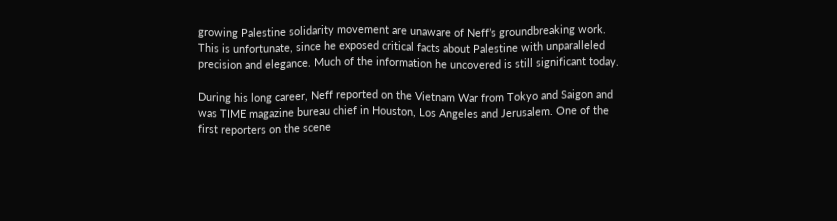growing Palestine solidarity movement are unaware of Neff’s groundbreaking work. This is unfortunate, since he exposed critical facts about Palestine with unparalleled precision and elegance. Much of the information he uncovered is still significant today.

During his long career, Neff reported on the Vietnam War from Tokyo and Saigon and was TIME magazine bureau chief in Houston, Los Angeles and Jerusalem. One of the first reporters on the scene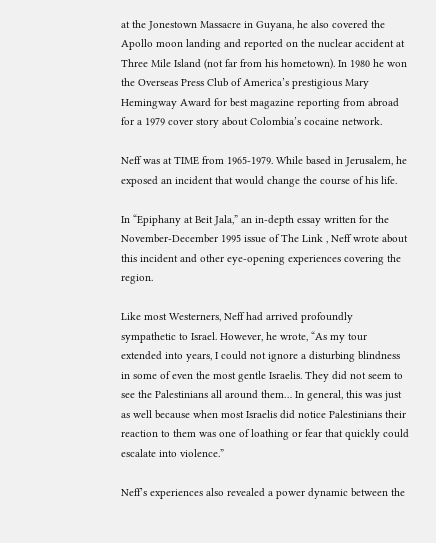at the Jonestown Massacre in Guyana, he also covered the Apollo moon landing and reported on the nuclear accident at Three Mile Island (not far from his hometown). In 1980 he won the Overseas Press Club of America’s prestigious Mary Hemingway Award for best magazine reporting from abroad for a 1979 cover story about Colombia’s cocaine network.

Neff was at TIME from 1965-1979. While based in Jerusalem, he exposed an incident that would change the course of his life.

In “Epiphany at Beit Jala,” an in-depth essay written for the November-December 1995 issue of The Link , Neff wrote about this incident and other eye-opening experiences covering the region.

Like most Westerners, Neff had arrived profoundly sympathetic to Israel. However, he wrote, “As my tour extended into years, I could not ignore a disturbing blindness in some of even the most gentle Israelis. They did not seem to see the Palestinians all around them… In general, this was just as well because when most Israelis did notice Palestinians their reaction to them was one of loathing or fear that quickly could escalate into violence.”

Neff’s experiences also revealed a power dynamic between the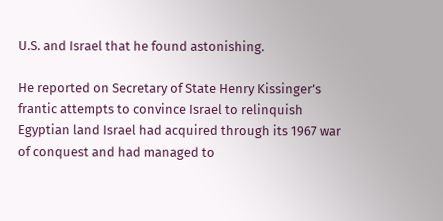U.S. and Israel that he found astonishing.

He reported on Secretary of State Henry Kissinger’s frantic attempts to convince Israel to relinquish Egyptian land Israel had acquired through its 1967 war of conquest and had managed to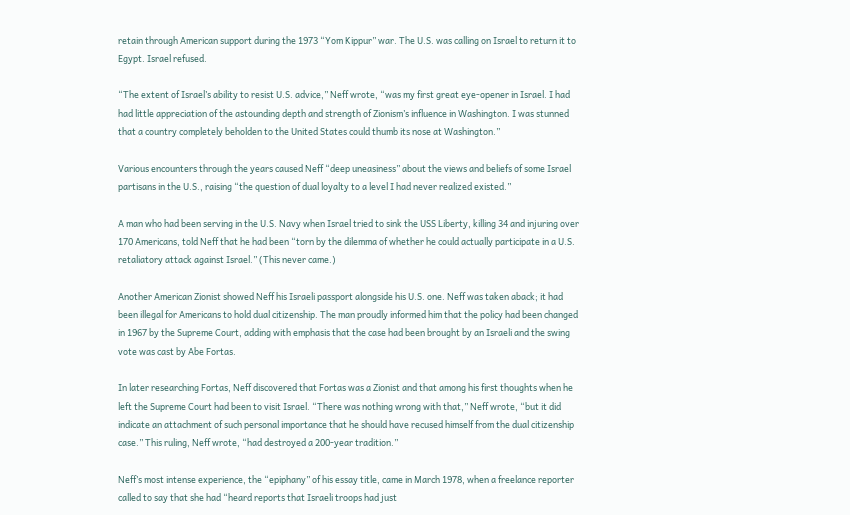retain through American support during the 1973 “Yom Kippur” war. The U.S. was calling on Israel to return it to Egypt. Israel refused.

“The extent of Israel’s ability to resist U.S. advice,” Neff wrote, “was my first great eye-opener in Israel. I had had little appreciation of the astounding depth and strength of Zionism’s influence in Washington. I was stunned that a country completely beholden to the United States could thumb its nose at Washington.”

Various encounters through the years caused Neff “deep uneasiness” about the views and beliefs of some Israel partisans in the U.S., raising “the question of dual loyalty to a level I had never realized existed.”

A man who had been serving in the U.S. Navy when Israel tried to sink the USS Liberty, killing 34 and injuring over 170 Americans, told Neff that he had been “torn by the dilemma of whether he could actually participate in a U.S. retaliatory attack against Israel.” (This never came.)

Another American Zionist showed Neff his Israeli passport alongside his U.S. one. Neff was taken aback; it had been illegal for Americans to hold dual citizenship. The man proudly informed him that the policy had been changed in 1967 by the Supreme Court, adding with emphasis that the case had been brought by an Israeli and the swing vote was cast by Abe Fortas.

In later researching Fortas, Neff discovered that Fortas was a Zionist and that among his first thoughts when he left the Supreme Court had been to visit Israel. “There was nothing wrong with that,” Neff wrote, “but it did indicate an attachment of such personal importance that he should have recused himself from the dual citizenship case.” This ruling, Neff wrote, “had destroyed a 200-year tradition.”

Neff’s most intense experience, the “epiphany” of his essay title, came in March 1978, when a freelance reporter called to say that she had “heard reports that Israeli troops had just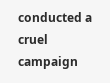conducted a cruel campaign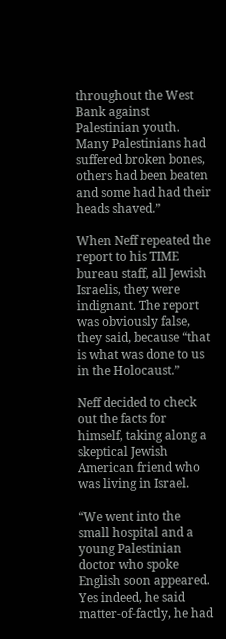throughout the West Bank against Palestinian youth. Many Palestinians had suffered broken bones, others had been beaten and some had had their heads shaved.”

When Neff repeated the report to his TIME bureau staff, all Jewish Israelis, they were indignant. The report was obviously false, they said, because “that is what was done to us in the Holocaust.”

Neff decided to check out the facts for himself, taking along a skeptical Jewish American friend who was living in Israel.

“We went into the small hospital and a young Palestinian doctor who spoke English soon appeared. Yes indeed, he said matter-of-factly, he had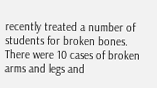recently treated a number of students for broken bones. There were 10 cases of broken arms and legs and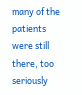many of the patients were still there, too seriously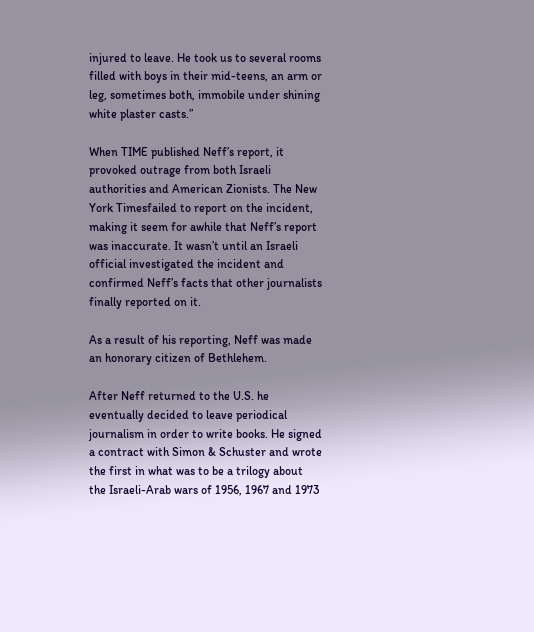injured to leave. He took us to several rooms filled with boys in their mid-teens, an arm or leg, sometimes both, immobile under shining white plaster casts.”

When TIME published Neff’s report, it provoked outrage from both Israeli authorities and American Zionists. The New York Timesfailed to report on the incident, making it seem for awhile that Neff’s report was inaccurate. It wasn’t until an Israeli official investigated the incident and confirmed Neff’s facts that other journalists finally reported on it.

As a result of his reporting, Neff was made an honorary citizen of Bethlehem.

After Neff returned to the U.S. he eventually decided to leave periodical journalism in order to write books. He signed a contract with Simon & Schuster and wrote the first in what was to be a trilogy about the Israeli-Arab wars of 1956, 1967 and 1973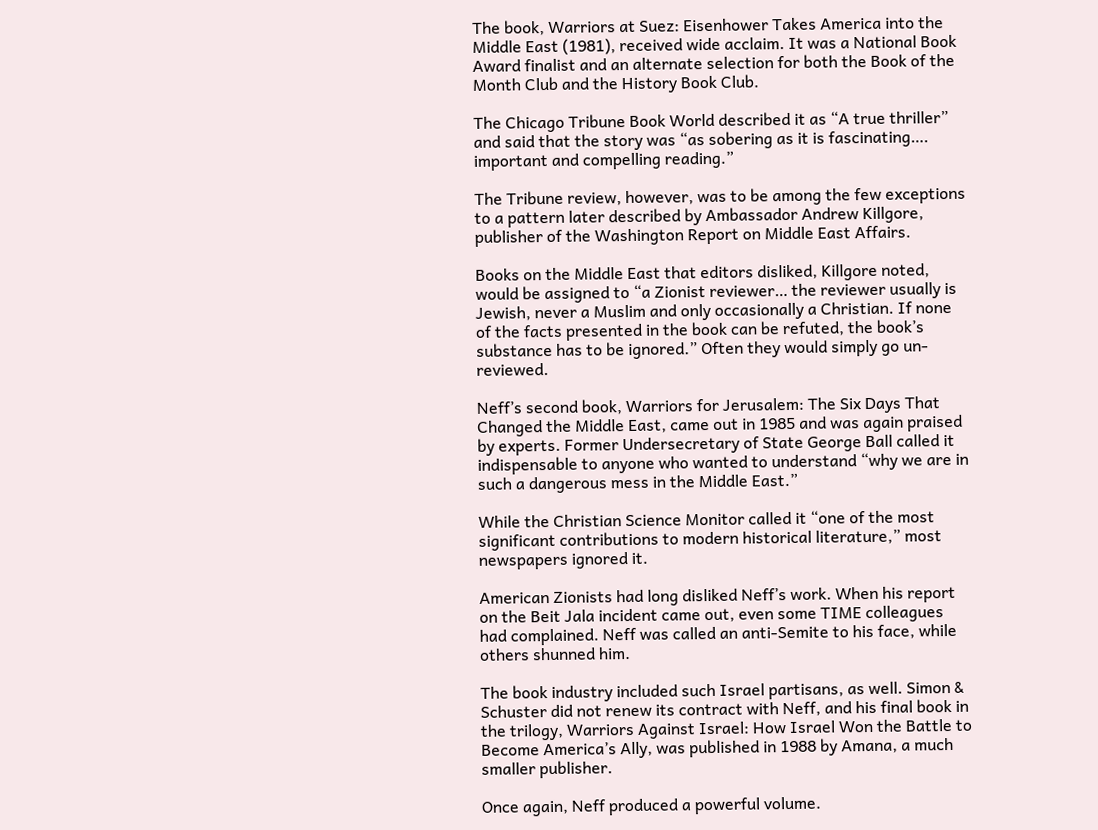The book, Warriors at Suez: Eisenhower Takes America into the Middle East (1981), received wide acclaim. It was a National Book Award finalist and an alternate selection for both the Book of the Month Club and the History Book Club.

The Chicago Tribune Book World described it as “A true thriller” and said that the story was “as sobering as it is fascinating…. important and compelling reading.”

The Tribune review, however, was to be among the few exceptions to a pattern later described by Ambassador Andrew Killgore, publisher of the Washington Report on Middle East Affairs.

Books on the Middle East that editors disliked, Killgore noted, would be assigned to “a Zionist reviewer… the reviewer usually is Jewish, never a Muslim and only occasionally a Christian. If none of the facts presented in the book can be refuted, the book’s substance has to be ignored.” Often they would simply go un-reviewed.

Neff’s second book, Warriors for Jerusalem: The Six Days That Changed the Middle East, came out in 1985 and was again praised by experts. Former Undersecretary of State George Ball called it indispensable to anyone who wanted to understand “why we are in such a dangerous mess in the Middle East.”

While the Christian Science Monitor called it “one of the most significant contributions to modern historical literature,” most newspapers ignored it.

American Zionists had long disliked Neff’s work. When his report on the Beit Jala incident came out, even some TIME colleagues had complained. Neff was called an anti-Semite to his face, while others shunned him.

The book industry included such Israel partisans, as well. Simon & Schuster did not renew its contract with Neff, and his final book in the trilogy, Warriors Against Israel: How Israel Won the Battle to Become America’s Ally, was published in 1988 by Amana, a much smaller publisher.

Once again, Neff produced a powerful volume.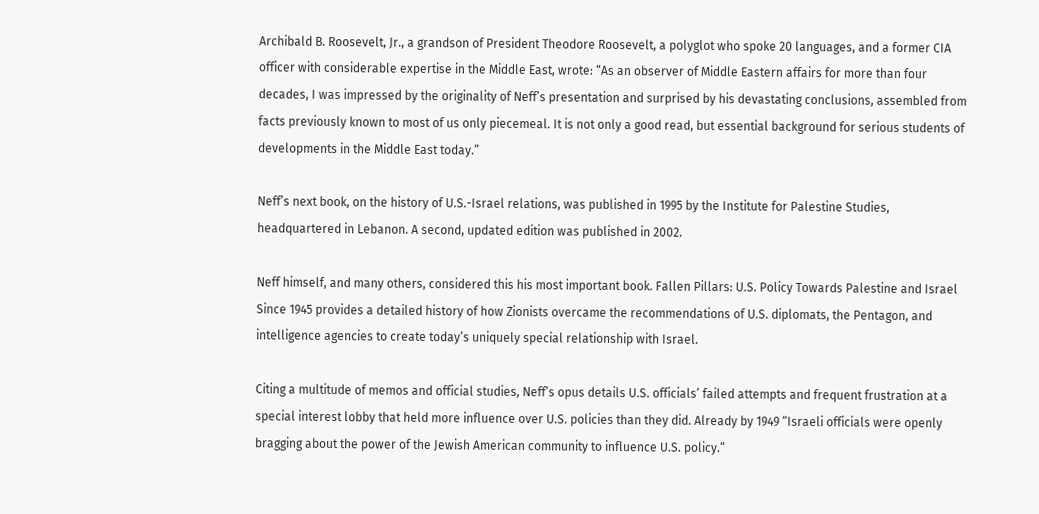Archibald B. Roosevelt, Jr., a grandson of President Theodore Roosevelt, a polyglot who spoke 20 languages, and a former CIA officer with considerable expertise in the Middle East, wrote: “As an observer of Middle Eastern affairs for more than four decades, I was impressed by the originality of Neff’s presentation and surprised by his devastating conclusions, assembled from facts previously known to most of us only piecemeal. It is not only a good read, but essential background for serious students of developments in the Middle East today.”

Neff’s next book, on the history of U.S.-Israel relations, was published in 1995 by the Institute for Palestine Studies, headquartered in Lebanon. A second, updated edition was published in 2002.

Neff himself, and many others, considered this his most important book. Fallen Pillars: U.S. Policy Towards Palestine and Israel Since 1945 provides a detailed history of how Zionists overcame the recommendations of U.S. diplomats, the Pentagon, and intelligence agencies to create today’s uniquely special relationship with Israel.

Citing a multitude of memos and official studies, Neff’s opus details U.S. officials’ failed attempts and frequent frustration at a special interest lobby that held more influence over U.S. policies than they did. Already by 1949 “Israeli officials were openly bragging about the power of the Jewish American community to influence U.S. policy.”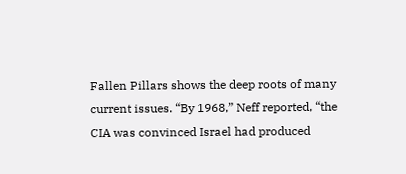Fallen Pillars shows the deep roots of many current issues. “By 1968,” Neff reported, “the CIA was convinced Israel had produced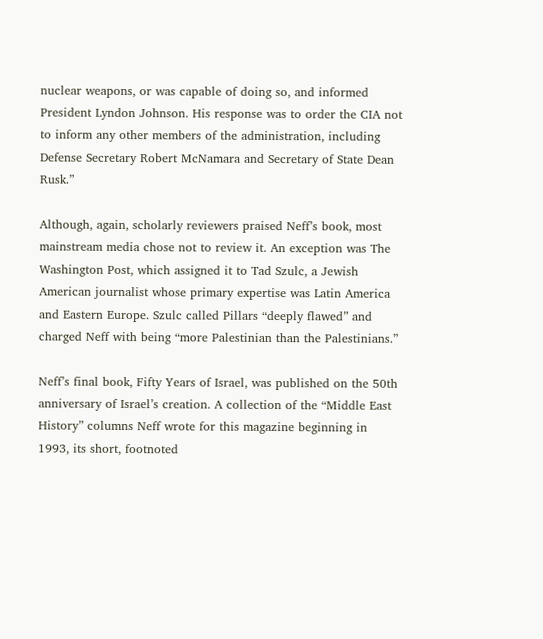nuclear weapons, or was capable of doing so, and informed President Lyndon Johnson. His response was to order the CIA not to inform any other members of the administration, including Defense Secretary Robert McNamara and Secretary of State Dean Rusk.”

Although, again, scholarly reviewers praised Neff’s book, most mainstream media chose not to review it. An exception was The Washington Post, which assigned it to Tad Szulc, a Jewish American journalist whose primary expertise was Latin America and Eastern Europe. Szulc called Pillars “deeply flawed” and charged Neff with being “more Palestinian than the Palestinians.”

Neff’s final book, Fifty Years of Israel, was published on the 50th anniversary of Israel’s creation. A collection of the “Middle East History” columns Neff wrote for this magazine beginning in 1993, its short, footnoted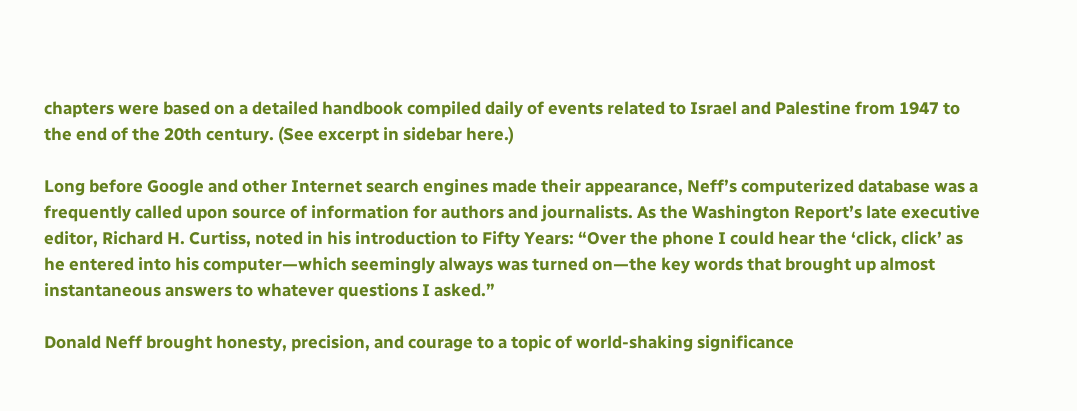chapters were based on a detailed handbook compiled daily of events related to Israel and Palestine from 1947 to the end of the 20th century. (See excerpt in sidebar here.)

Long before Google and other Internet search engines made their appearance, Neff’s computerized database was a frequently called upon source of information for authors and journalists. As the Washington Report’s late executive editor, Richard H. Curtiss, noted in his introduction to Fifty Years: “Over the phone I could hear the ‘click, click’ as he entered into his computer—which seemingly always was turned on—the key words that brought up almost instantaneous answers to whatever questions I asked.”

Donald Neff brought honesty, precision, and courage to a topic of world-shaking significance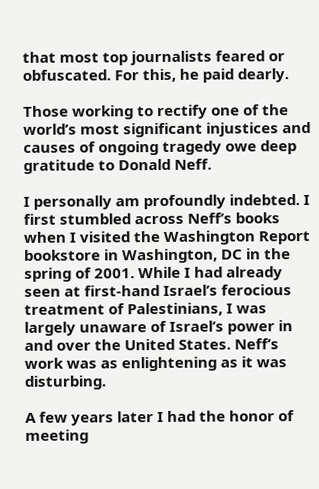that most top journalists feared or obfuscated. For this, he paid dearly.

Those working to rectify one of the world’s most significant injustices and causes of ongoing tragedy owe deep gratitude to Donald Neff.

I personally am profoundly indebted. I first stumbled across Neff’s books when I visited the Washington Report bookstore in Washington, DC in the spring of 2001. While I had already seen at first-hand Israel’s ferocious treatment of Palestinians, I was largely unaware of Israel’s power in and over the United States. Neff’s work was as enlightening as it was disturbing.

A few years later I had the honor of meeting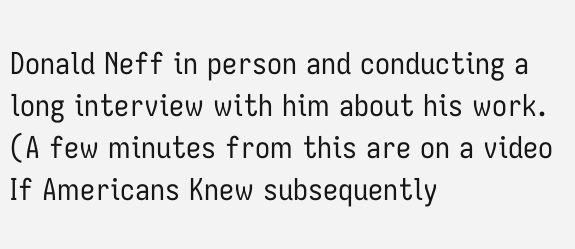Donald Neff in person and conducting a long interview with him about his work. (A few minutes from this are on a video If Americans Knew subsequently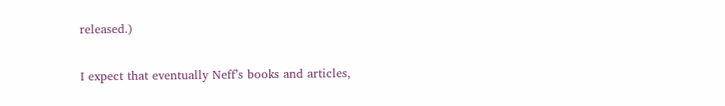released.)

I expect that eventually Neff’s books and articles,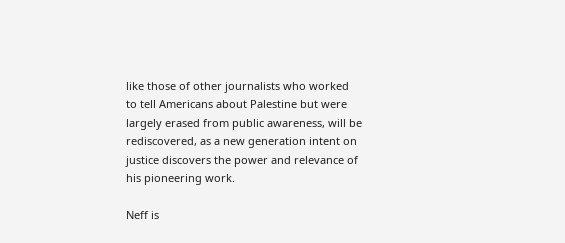like those of other journalists who worked to tell Americans about Palestine but were largely erased from public awareness, will be rediscovered, as a new generation intent on justice discovers the power and relevance of his pioneering work.

Neff is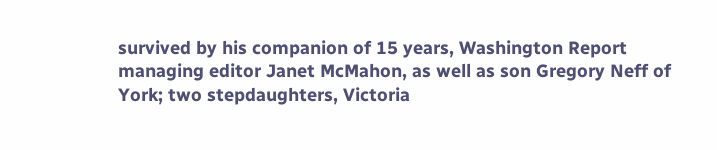survived by his companion of 15 years, Washington Report managing editor Janet McMahon, as well as son Gregory Neff of York; two stepdaughters, Victoria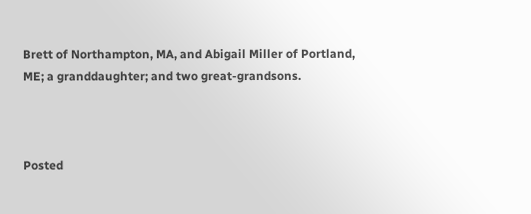Brett of Northampton, MA, and Abigail Miller of Portland, ME; a granddaughter; and two great-grandsons.



Posted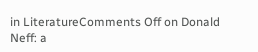in LiteratureComments Off on Donald Neff: a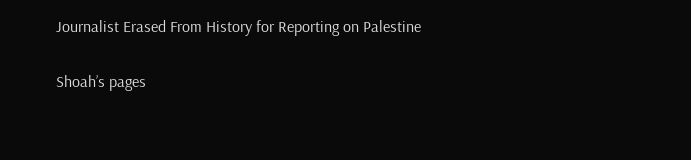Journalist Erased From History for Reporting on Palestine

Shoah’s pages